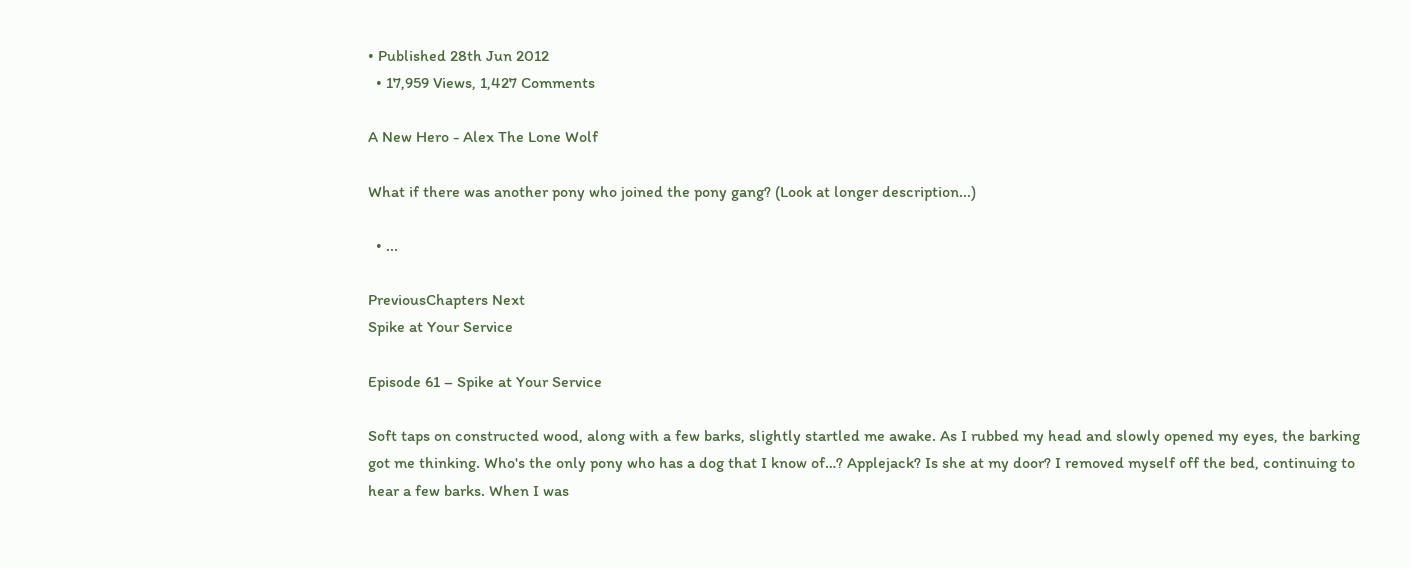• Published 28th Jun 2012
  • 17,959 Views, 1,427 Comments

A New Hero - Alex The Lone Wolf

What if there was another pony who joined the pony gang? (Look at longer description...)

  • ...

PreviousChapters Next
Spike at Your Service

Episode 61 – Spike at Your Service

Soft taps on constructed wood, along with a few barks, slightly startled me awake. As I rubbed my head and slowly opened my eyes, the barking got me thinking. Who's the only pony who has a dog that I know of…? Applejack? Is she at my door? I removed myself off the bed, continuing to hear a few barks. When I was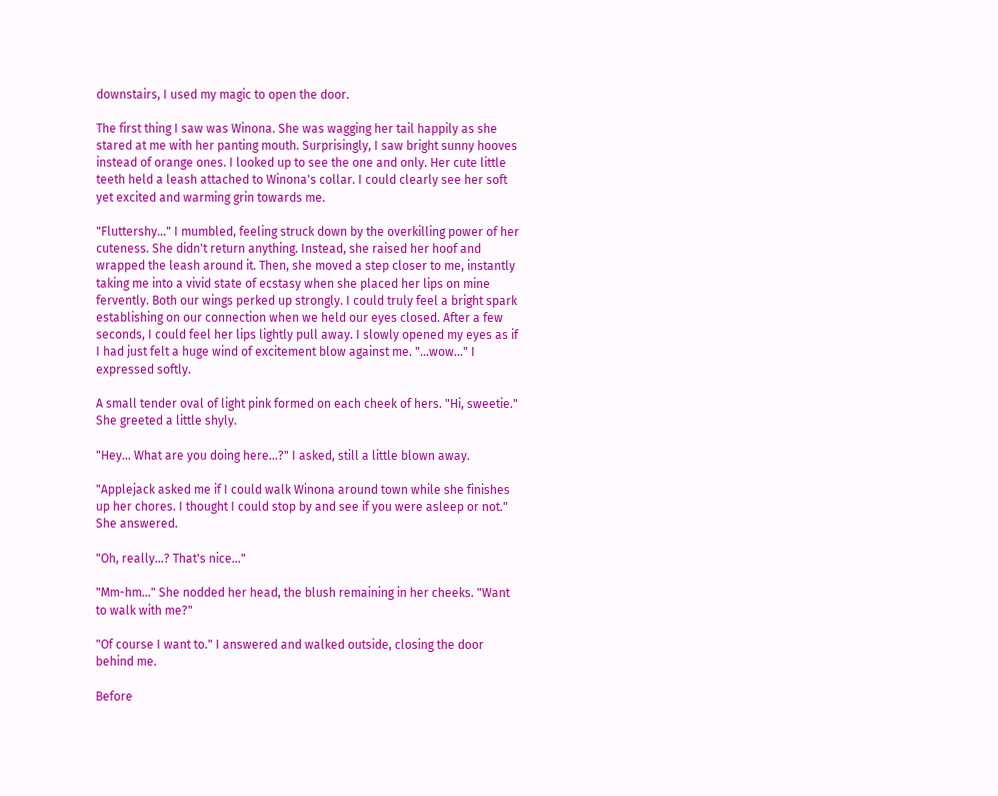downstairs, I used my magic to open the door.

The first thing I saw was Winona. She was wagging her tail happily as she stared at me with her panting mouth. Surprisingly, I saw bright sunny hooves instead of orange ones. I looked up to see the one and only. Her cute little teeth held a leash attached to Winona's collar. I could clearly see her soft yet excited and warming grin towards me.

"Fluttershy…" I mumbled, feeling struck down by the overkilling power of her cuteness. She didn't return anything. Instead, she raised her hoof and wrapped the leash around it. Then, she moved a step closer to me, instantly taking me into a vivid state of ecstasy when she placed her lips on mine fervently. Both our wings perked up strongly. I could truly feel a bright spark establishing on our connection when we held our eyes closed. After a few seconds, I could feel her lips lightly pull away. I slowly opened my eyes as if I had just felt a huge wind of excitement blow against me. "…wow…" I expressed softly.

A small tender oval of light pink formed on each cheek of hers. "Hi, sweetie." She greeted a little shyly.

"Hey… What are you doing here…?" I asked, still a little blown away.

"Applejack asked me if I could walk Winona around town while she finishes up her chores. I thought I could stop by and see if you were asleep or not." She answered.

"Oh, really…? That's nice…"

"Mm-hm…" She nodded her head, the blush remaining in her cheeks. "Want to walk with me?"

"Of course I want to." I answered and walked outside, closing the door behind me.

Before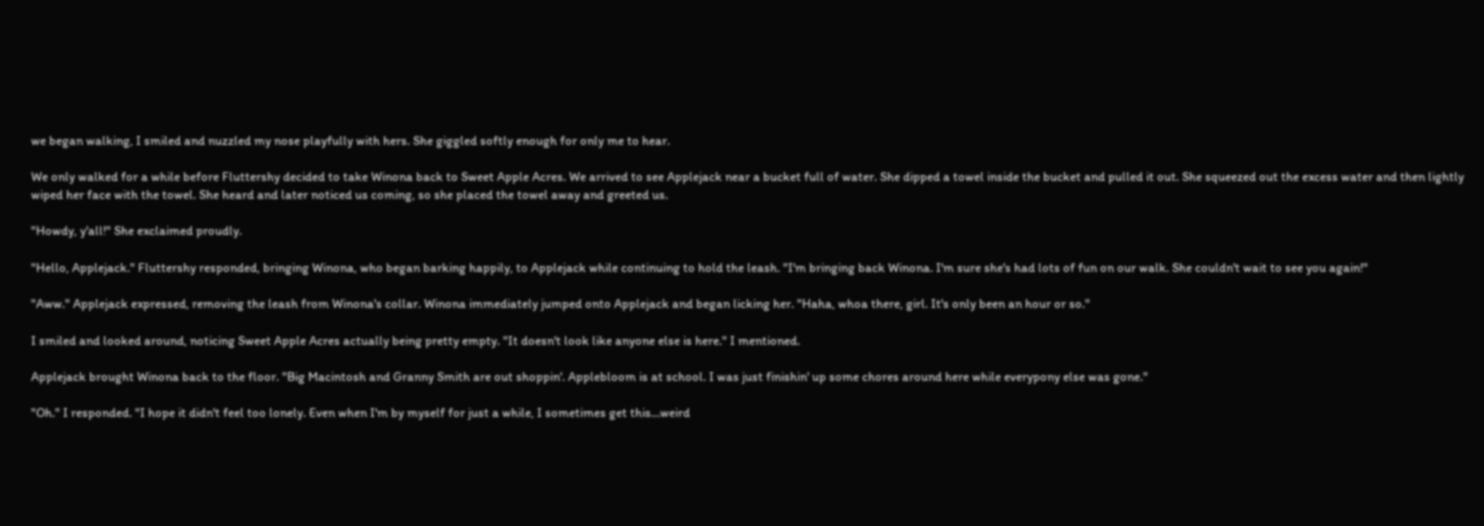we began walking, I smiled and nuzzled my nose playfully with hers. She giggled softly enough for only me to hear.

We only walked for a while before Fluttershy decided to take Winona back to Sweet Apple Acres. We arrived to see Applejack near a bucket full of water. She dipped a towel inside the bucket and pulled it out. She squeezed out the excess water and then lightly wiped her face with the towel. She heard and later noticed us coming, so she placed the towel away and greeted us.

"Howdy, y'all!" She exclaimed proudly.

"Hello, Applejack." Fluttershy responded, bringing Winona, who began barking happily, to Applejack while continuing to hold the leash. "I'm bringing back Winona. I'm sure she's had lots of fun on our walk. She couldn't wait to see you again!"

"Aww." Applejack expressed, removing the leash from Winona's collar. Winona immediately jumped onto Applejack and began licking her. "Haha, whoa there, girl. It's only been an hour or so."

I smiled and looked around, noticing Sweet Apple Acres actually being pretty empty. "It doesn't look like anyone else is here." I mentioned.

Applejack brought Winona back to the floor. "Big Macintosh and Granny Smith are out shoppin'. Applebloom is at school. I was just finishin' up some chores around here while everypony else was gone."

"Oh." I responded. "I hope it didn't feel too lonely. Even when I'm by myself for just a while, I sometimes get this…weird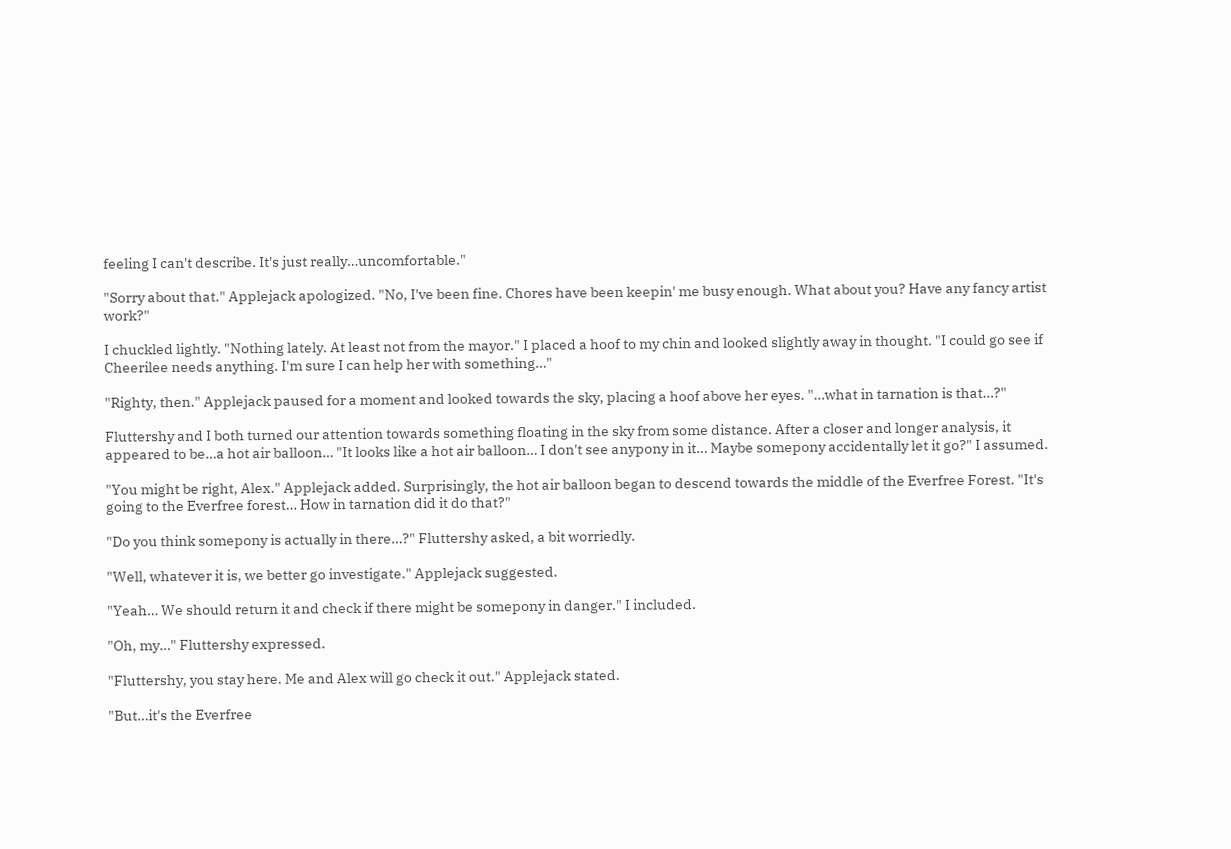feeling I can't describe. It's just really…uncomfortable."

"Sorry about that." Applejack apologized. "No, I've been fine. Chores have been keepin' me busy enough. What about you? Have any fancy artist work?"

I chuckled lightly. "Nothing lately. At least not from the mayor." I placed a hoof to my chin and looked slightly away in thought. "I could go see if Cheerilee needs anything. I'm sure I can help her with something…"

"Righty, then." Applejack paused for a moment and looked towards the sky, placing a hoof above her eyes. "…what in tarnation is that…?"

Fluttershy and I both turned our attention towards something floating in the sky from some distance. After a closer and longer analysis, it appeared to be…a hot air balloon… "It looks like a hot air balloon… I don't see anypony in it… Maybe somepony accidentally let it go?" I assumed.

"You might be right, Alex." Applejack added. Surprisingly, the hot air balloon began to descend towards the middle of the Everfree Forest. "It's going to the Everfree forest… How in tarnation did it do that?"

"Do you think somepony is actually in there…?" Fluttershy asked, a bit worriedly.

"Well, whatever it is, we better go investigate." Applejack suggested.

"Yeah… We should return it and check if there might be somepony in danger." I included.

"Oh, my…" Fluttershy expressed.

"Fluttershy, you stay here. Me and Alex will go check it out." Applejack stated.

"But…it's the Everfree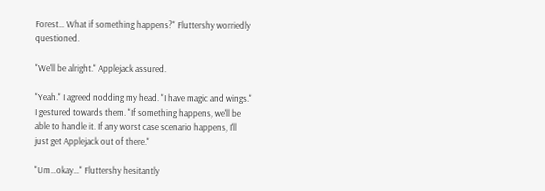Forest… What if something happens?" Fluttershy worriedly questioned.

"We'll be alright." Applejack assured.

"Yeah." I agreed nodding my head. "I have magic and wings." I gestured towards them. "If something happens, we'll be able to handle it. If any worst case scenario happens, I'll just get Applejack out of there."

"Um…okay…" Fluttershy hesitantly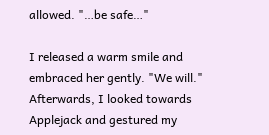allowed. "…be safe…"

I released a warm smile and embraced her gently. "We will." Afterwards, I looked towards Applejack and gestured my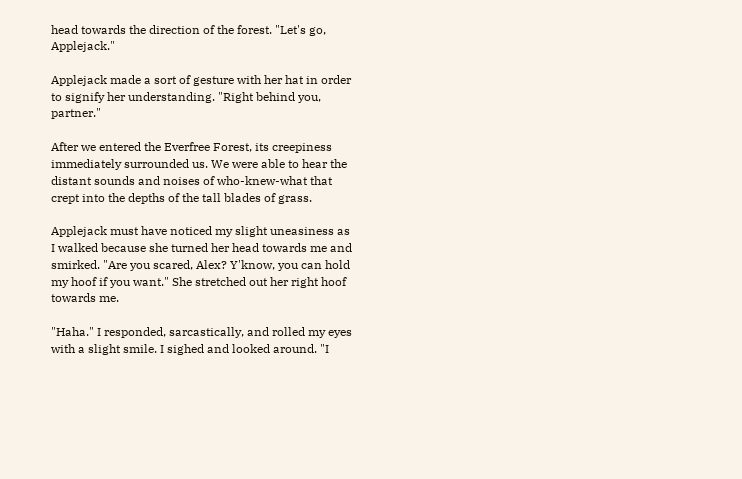head towards the direction of the forest. "Let's go, Applejack."

Applejack made a sort of gesture with her hat in order to signify her understanding. "Right behind you, partner."

After we entered the Everfree Forest, its creepiness immediately surrounded us. We were able to hear the distant sounds and noises of who-knew-what that crept into the depths of the tall blades of grass.

Applejack must have noticed my slight uneasiness as I walked because she turned her head towards me and smirked. "Are you scared, Alex? Y'know, you can hold my hoof if you want." She stretched out her right hoof towards me.

"Haha." I responded, sarcastically, and rolled my eyes with a slight smile. I sighed and looked around. "I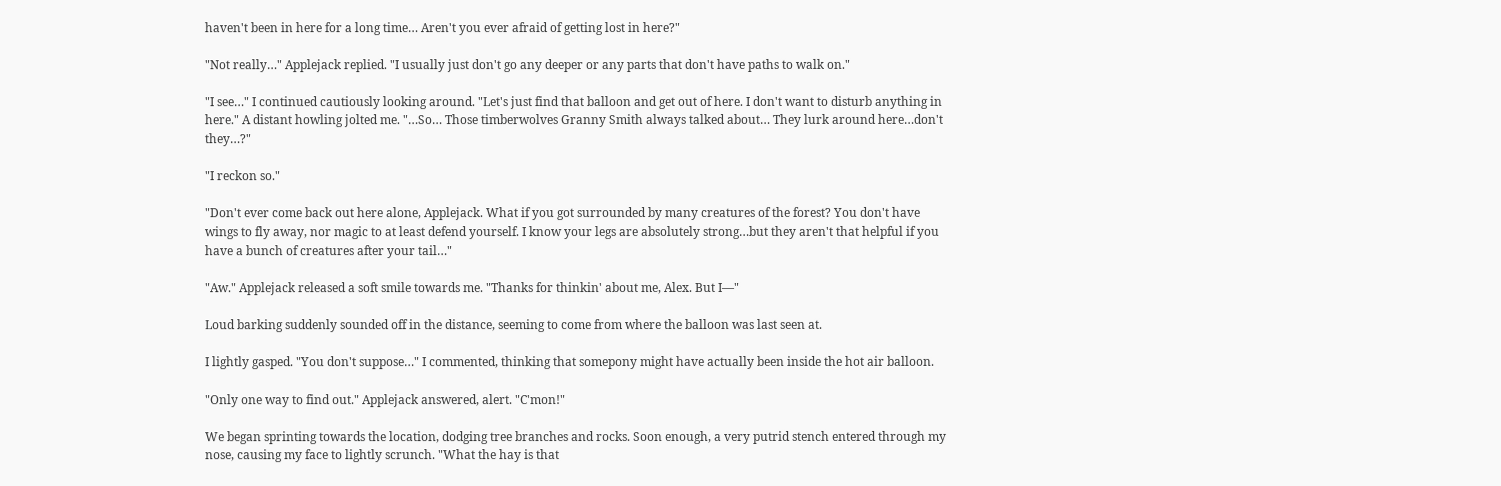haven't been in here for a long time… Aren't you ever afraid of getting lost in here?"

"Not really…" Applejack replied. "I usually just don't go any deeper or any parts that don't have paths to walk on."

"I see…" I continued cautiously looking around. "Let's just find that balloon and get out of here. I don't want to disturb anything in here." A distant howling jolted me. "…So… Those timberwolves Granny Smith always talked about… They lurk around here…don't they…?"

"I reckon so."

"Don't ever come back out here alone, Applejack. What if you got surrounded by many creatures of the forest? You don't have wings to fly away, nor magic to at least defend yourself. I know your legs are absolutely strong…but they aren't that helpful if you have a bunch of creatures after your tail…"

"Aw." Applejack released a soft smile towards me. "Thanks for thinkin' about me, Alex. But I—"

Loud barking suddenly sounded off in the distance, seeming to come from where the balloon was last seen at.

I lightly gasped. "You don't suppose…" I commented, thinking that somepony might have actually been inside the hot air balloon.

"Only one way to find out." Applejack answered, alert. "C'mon!"

We began sprinting towards the location, dodging tree branches and rocks. Soon enough, a very putrid stench entered through my nose, causing my face to lightly scrunch. "What the hay is that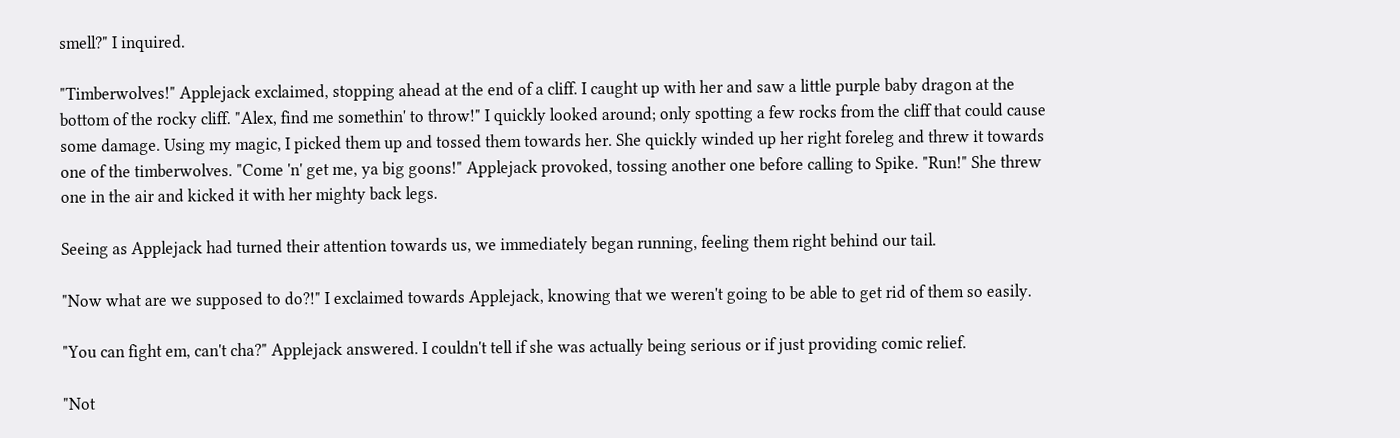smell?" I inquired.

"Timberwolves!" Applejack exclaimed, stopping ahead at the end of a cliff. I caught up with her and saw a little purple baby dragon at the bottom of the rocky cliff. "Alex, find me somethin' to throw!" I quickly looked around; only spotting a few rocks from the cliff that could cause some damage. Using my magic, I picked them up and tossed them towards her. She quickly winded up her right foreleg and threw it towards one of the timberwolves. "Come 'n' get me, ya big goons!" Applejack provoked, tossing another one before calling to Spike. "Run!" She threw one in the air and kicked it with her mighty back legs.

Seeing as Applejack had turned their attention towards us, we immediately began running, feeling them right behind our tail.

"Now what are we supposed to do?!" I exclaimed towards Applejack, knowing that we weren't going to be able to get rid of them so easily.

"You can fight em, can't cha?" Applejack answered. I couldn't tell if she was actually being serious or if just providing comic relief.

"Not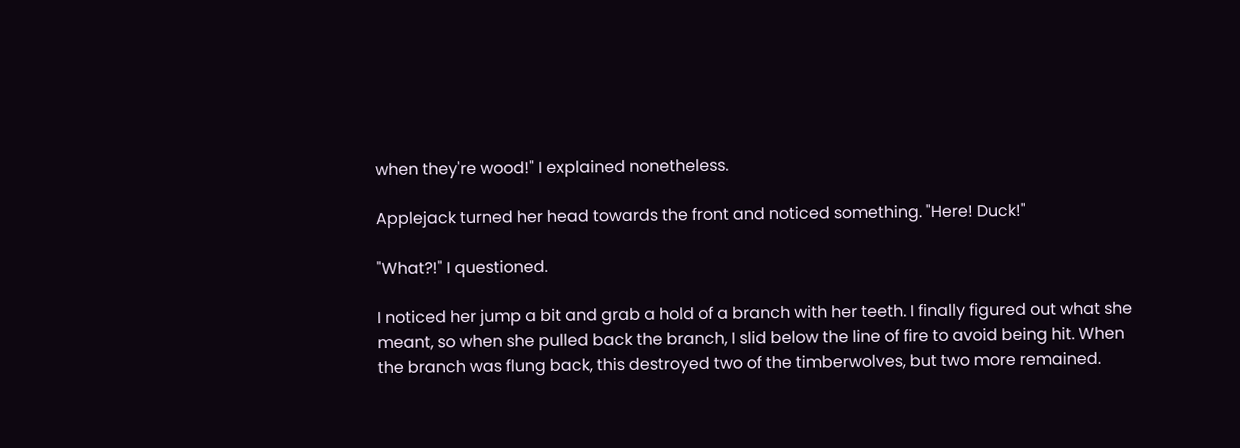when they're wood!" I explained nonetheless.

Applejack turned her head towards the front and noticed something. "Here! Duck!"

"What?!" I questioned.

I noticed her jump a bit and grab a hold of a branch with her teeth. I finally figured out what she meant, so when she pulled back the branch, I slid below the line of fire to avoid being hit. When the branch was flung back, this destroyed two of the timberwolves, but two more remained.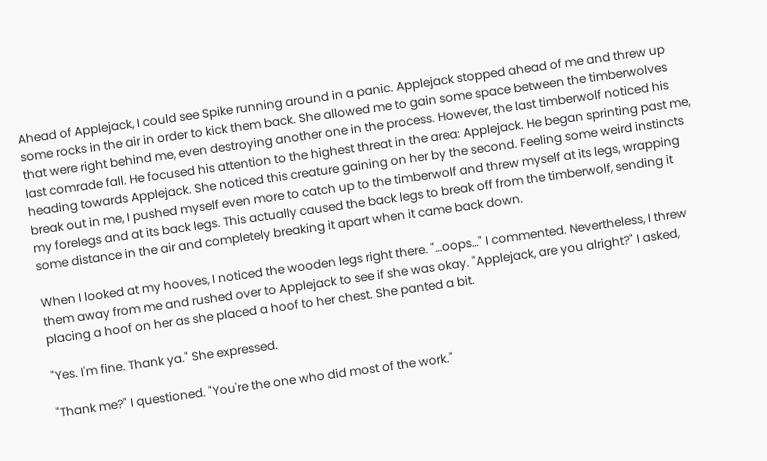Ahead of Applejack, I could see Spike running around in a panic. Applejack stopped ahead of me and threw up some rocks in the air in order to kick them back. She allowed me to gain some space between the timberwolves that were right behind me, even destroying another one in the process. However, the last timberwolf noticed his last comrade fall. He focused his attention to the highest threat in the area: Applejack. He began sprinting past me, heading towards Applejack. She noticed this creature gaining on her by the second. Feeling some weird instincts break out in me, I pushed myself even more to catch up to the timberwolf and threw myself at its legs, wrapping my forelegs and at its back legs. This actually caused the back legs to break off from the timberwolf, sending it some distance in the air and completely breaking it apart when it came back down.

When I looked at my hooves, I noticed the wooden legs right there. "…oops…" I commented. Nevertheless, I threw them away from me and rushed over to Applejack to see if she was okay. "Applejack, are you alright?" I asked, placing a hoof on her as she placed a hoof to her chest. She panted a bit.

"Yes. I'm fine. Thank ya." She expressed.

"Thank me?" I questioned. "You're the one who did most of the work."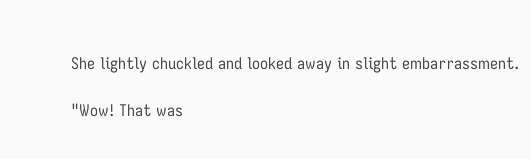She lightly chuckled and looked away in slight embarrassment.

"Wow! That was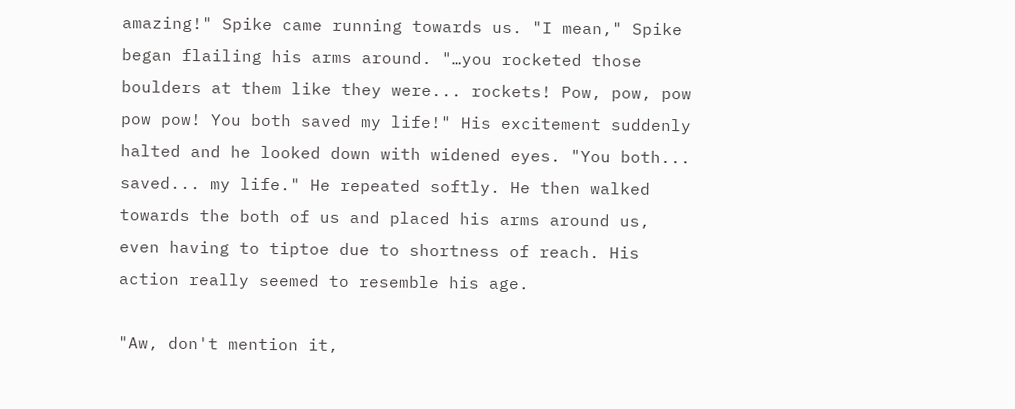amazing!" Spike came running towards us. "I mean," Spike began flailing his arms around. "…you rocketed those boulders at them like they were... rockets! Pow, pow, pow pow pow! You both saved my life!" His excitement suddenly halted and he looked down with widened eyes. "You both... saved... my life." He repeated softly. He then walked towards the both of us and placed his arms around us, even having to tiptoe due to shortness of reach. His action really seemed to resemble his age.

"Aw, don't mention it,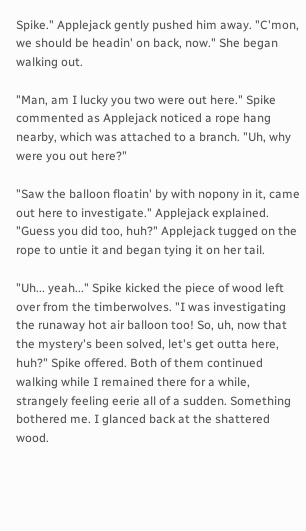Spike." Applejack gently pushed him away. "C'mon, we should be headin' on back, now." She began walking out.

"Man, am I lucky you two were out here." Spike commented as Applejack noticed a rope hang nearby, which was attached to a branch. "Uh, why were you out here?"

"Saw the balloon floatin' by with nopony in it, came out here to investigate." Applejack explained. "Guess you did too, huh?" Applejack tugged on the rope to untie it and began tying it on her tail.

"Uh... yeah..." Spike kicked the piece of wood left over from the timberwolves. "I was investigating the runaway hot air balloon too! So, uh, now that the mystery's been solved, let's get outta here, huh?" Spike offered. Both of them continued walking while I remained there for a while, strangely feeling eerie all of a sudden. Something bothered me. I glanced back at the shattered wood.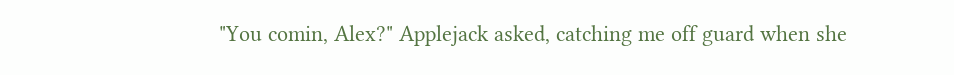"You comin, Alex?" Applejack asked, catching me off guard when she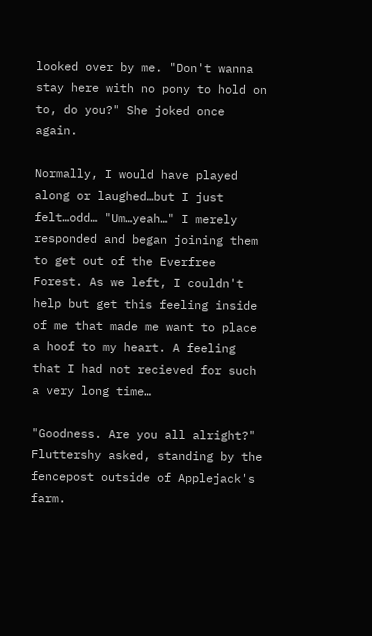looked over by me. "Don't wanna stay here with no pony to hold on to, do you?" She joked once again.

Normally, I would have played along or laughed…but I just felt…odd… "Um…yeah…" I merely responded and began joining them to get out of the Everfree Forest. As we left, I couldn't help but get this feeling inside of me that made me want to place a hoof to my heart. A feeling that I had not recieved for such a very long time…

"Goodness. Are you all alright?" Fluttershy asked, standing by the fencepost outside of Applejack's farm.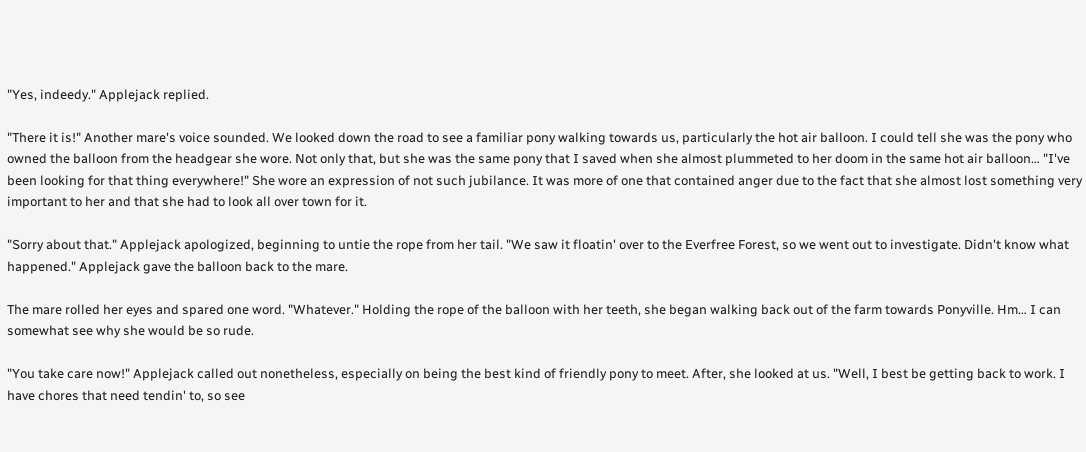"Yes, indeedy." Applejack replied.

"There it is!" Another mare's voice sounded. We looked down the road to see a familiar pony walking towards us, particularly the hot air balloon. I could tell she was the pony who owned the balloon from the headgear she wore. Not only that, but she was the same pony that I saved when she almost plummeted to her doom in the same hot air balloon… "I've been looking for that thing everywhere!" She wore an expression of not such jubilance. It was more of one that contained anger due to the fact that she almost lost something very important to her and that she had to look all over town for it.

"Sorry about that." Applejack apologized, beginning to untie the rope from her tail. "We saw it floatin' over to the Everfree Forest, so we went out to investigate. Didn't know what happened." Applejack gave the balloon back to the mare.

The mare rolled her eyes and spared one word. "Whatever." Holding the rope of the balloon with her teeth, she began walking back out of the farm towards Ponyville. Hm… I can somewhat see why she would be so rude.

"You take care now!" Applejack called out nonetheless, especially on being the best kind of friendly pony to meet. After, she looked at us. "Well, I best be getting back to work. I have chores that need tendin' to, so see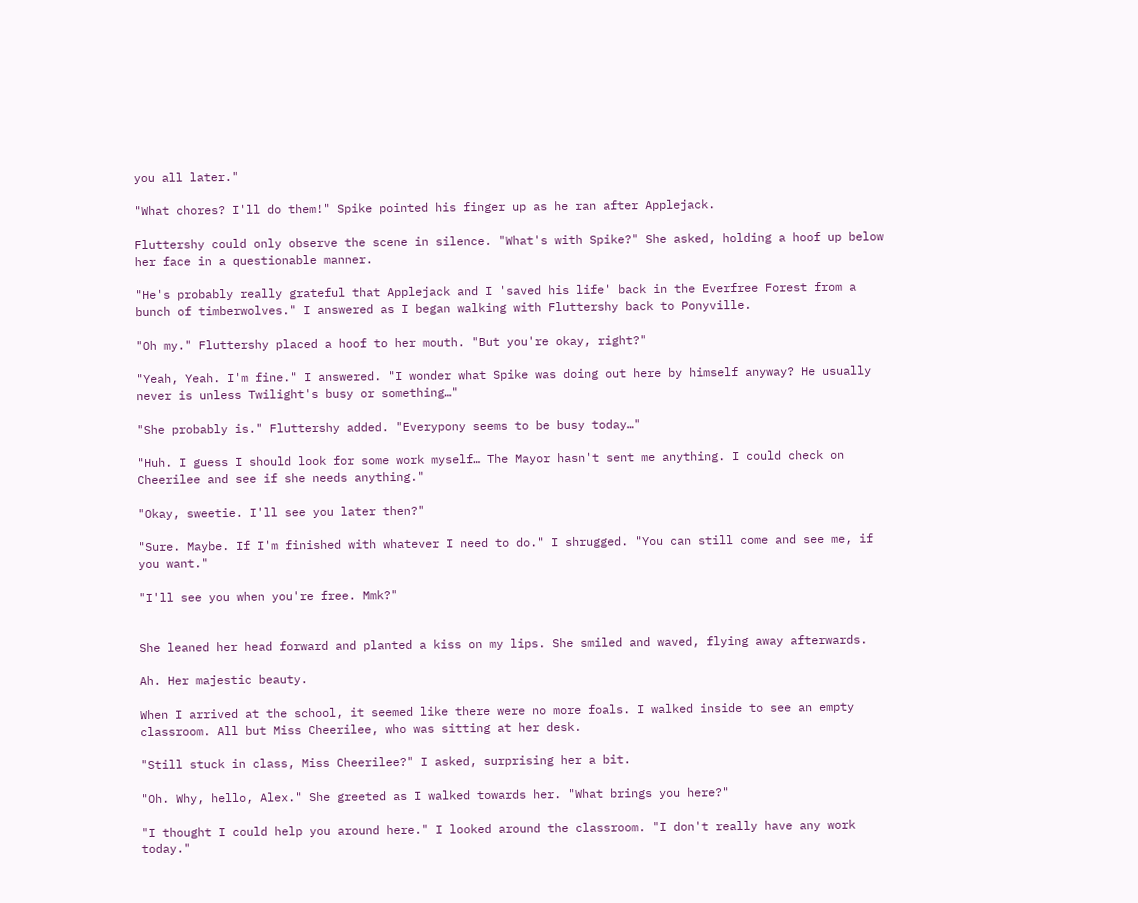you all later."

"What chores? I'll do them!" Spike pointed his finger up as he ran after Applejack.

Fluttershy could only observe the scene in silence. "What's with Spike?" She asked, holding a hoof up below her face in a questionable manner.

"He's probably really grateful that Applejack and I 'saved his life' back in the Everfree Forest from a bunch of timberwolves." I answered as I began walking with Fluttershy back to Ponyville.

"Oh my." Fluttershy placed a hoof to her mouth. "But you're okay, right?"

"Yeah, Yeah. I'm fine." I answered. "I wonder what Spike was doing out here by himself anyway? He usually never is unless Twilight's busy or something…"

"She probably is." Fluttershy added. "Everypony seems to be busy today…"

"Huh. I guess I should look for some work myself… The Mayor hasn't sent me anything. I could check on Cheerilee and see if she needs anything."

"Okay, sweetie. I'll see you later then?"

"Sure. Maybe. If I'm finished with whatever I need to do." I shrugged. "You can still come and see me, if you want."

"I'll see you when you're free. Mmk?"


She leaned her head forward and planted a kiss on my lips. She smiled and waved, flying away afterwards.

Ah. Her majestic beauty.

When I arrived at the school, it seemed like there were no more foals. I walked inside to see an empty classroom. All but Miss Cheerilee, who was sitting at her desk.

"Still stuck in class, Miss Cheerilee?" I asked, surprising her a bit.

"Oh. Why, hello, Alex." She greeted as I walked towards her. "What brings you here?"

"I thought I could help you around here." I looked around the classroom. "I don't really have any work today."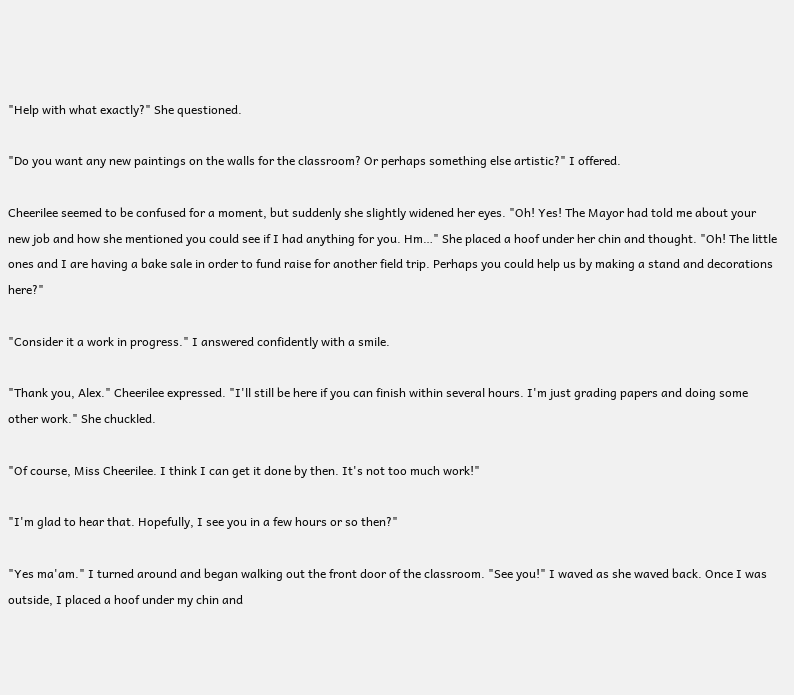"Help with what exactly?" She questioned.

"Do you want any new paintings on the walls for the classroom? Or perhaps something else artistic?" I offered.

Cheerilee seemed to be confused for a moment, but suddenly she slightly widened her eyes. "Oh! Yes! The Mayor had told me about your new job and how she mentioned you could see if I had anything for you. Hm…" She placed a hoof under her chin and thought. "Oh! The little ones and I are having a bake sale in order to fund raise for another field trip. Perhaps you could help us by making a stand and decorations here?"

"Consider it a work in progress." I answered confidently with a smile.

"Thank you, Alex." Cheerilee expressed. "I'll still be here if you can finish within several hours. I'm just grading papers and doing some other work." She chuckled.

"Of course, Miss Cheerilee. I think I can get it done by then. It's not too much work!"

"I'm glad to hear that. Hopefully, I see you in a few hours or so then?"

"Yes ma'am." I turned around and began walking out the front door of the classroom. "See you!" I waved as she waved back. Once I was outside, I placed a hoof under my chin and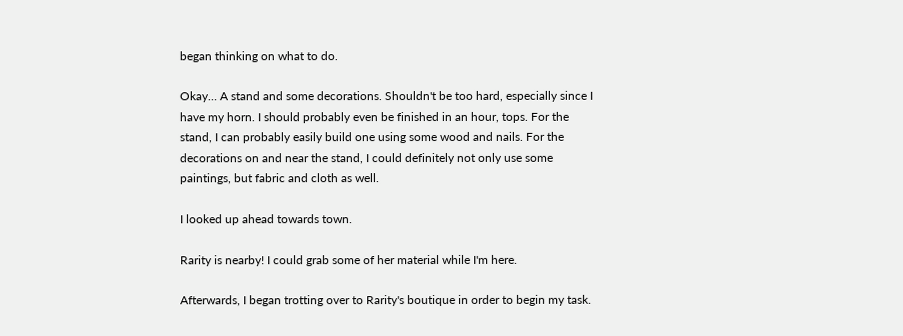began thinking on what to do.

Okay… A stand and some decorations. Shouldn't be too hard, especially since I have my horn. I should probably even be finished in an hour, tops. For the stand, I can probably easily build one using some wood and nails. For the decorations on and near the stand, I could definitely not only use some paintings, but fabric and cloth as well.

I looked up ahead towards town.

Rarity is nearby! I could grab some of her material while I'm here.

Afterwards, I began trotting over to Rarity's boutique in order to begin my task.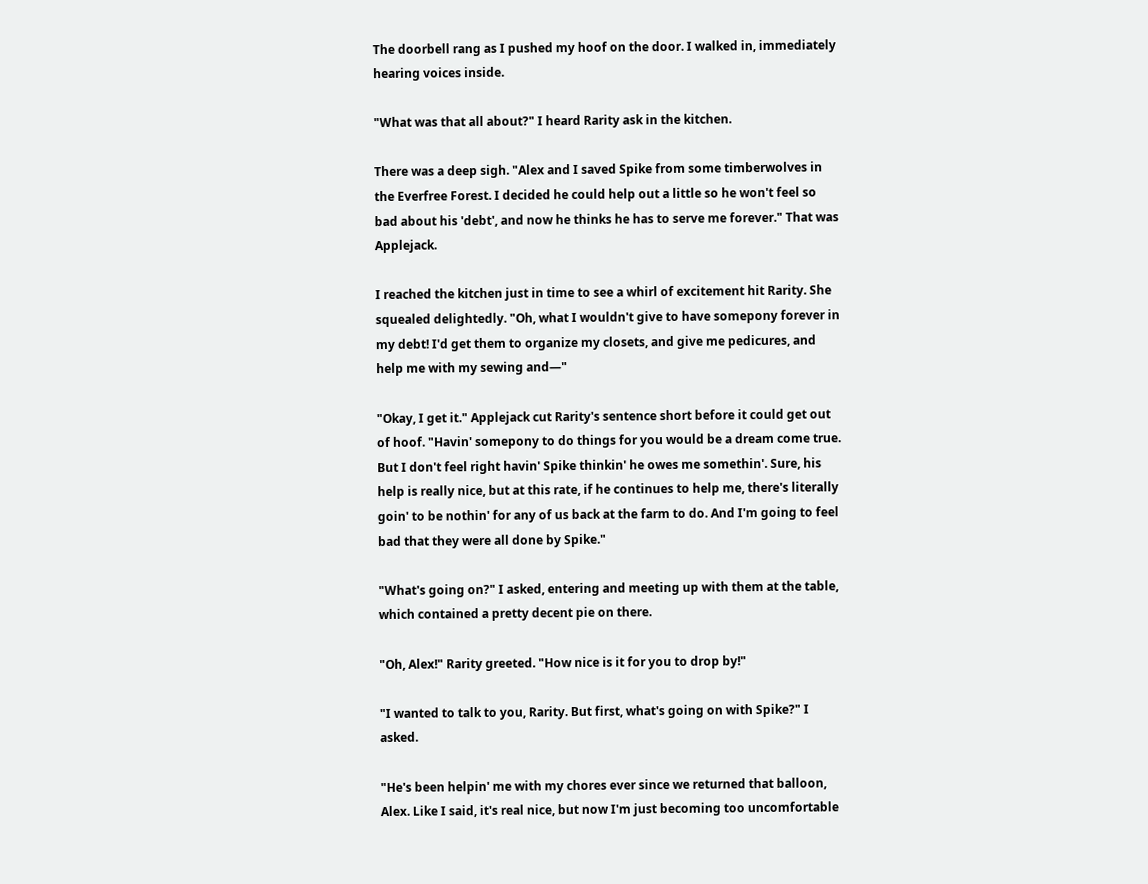The doorbell rang as I pushed my hoof on the door. I walked in, immediately hearing voices inside.

"What was that all about?" I heard Rarity ask in the kitchen.

There was a deep sigh. "Alex and I saved Spike from some timberwolves in the Everfree Forest. I decided he could help out a little so he won't feel so bad about his 'debt', and now he thinks he has to serve me forever." That was Applejack.

I reached the kitchen just in time to see a whirl of excitement hit Rarity. She squealed delightedly. "Oh, what I wouldn't give to have somepony forever in my debt! I'd get them to organize my closets, and give me pedicures, and help me with my sewing and—"

"Okay, I get it." Applejack cut Rarity's sentence short before it could get out of hoof. "Havin' somepony to do things for you would be a dream come true. But I don't feel right havin' Spike thinkin' he owes me somethin'. Sure, his help is really nice, but at this rate, if he continues to help me, there's literally goin' to be nothin' for any of us back at the farm to do. And I'm going to feel bad that they were all done by Spike."

"What's going on?" I asked, entering and meeting up with them at the table, which contained a pretty decent pie on there.

"Oh, Alex!" Rarity greeted. "How nice is it for you to drop by!"

"I wanted to talk to you, Rarity. But first, what's going on with Spike?" I asked.

"He's been helpin' me with my chores ever since we returned that balloon, Alex. Like I said, it's real nice, but now I'm just becoming too uncomfortable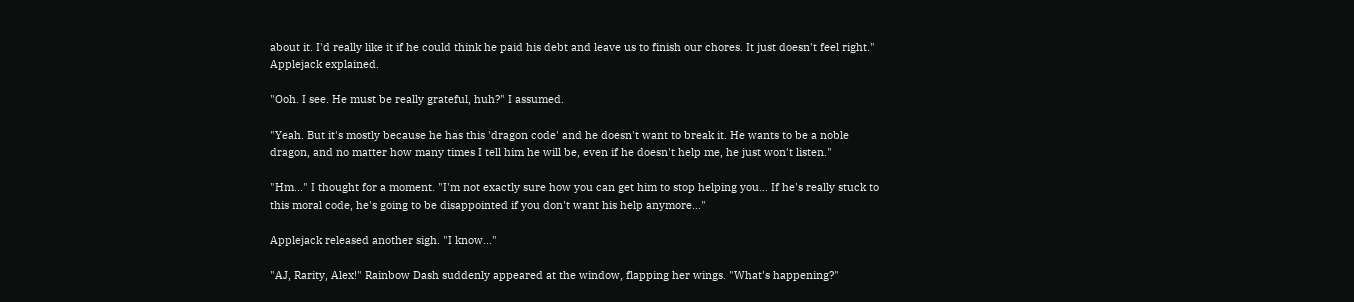about it. I'd really like it if he could think he paid his debt and leave us to finish our chores. It just doesn't feel right." Applejack explained.

"Ooh. I see. He must be really grateful, huh?" I assumed.

"Yeah. But it's mostly because he has this 'dragon code' and he doesn't want to break it. He wants to be a noble dragon, and no matter how many times I tell him he will be, even if he doesn't help me, he just won't listen."

"Hm…" I thought for a moment. "I'm not exactly sure how you can get him to stop helping you… If he's really stuck to this moral code, he's going to be disappointed if you don't want his help anymore…"

Applejack released another sigh. "I know…"

"AJ, Rarity, Alex!" Rainbow Dash suddenly appeared at the window, flapping her wings. "What's happening?"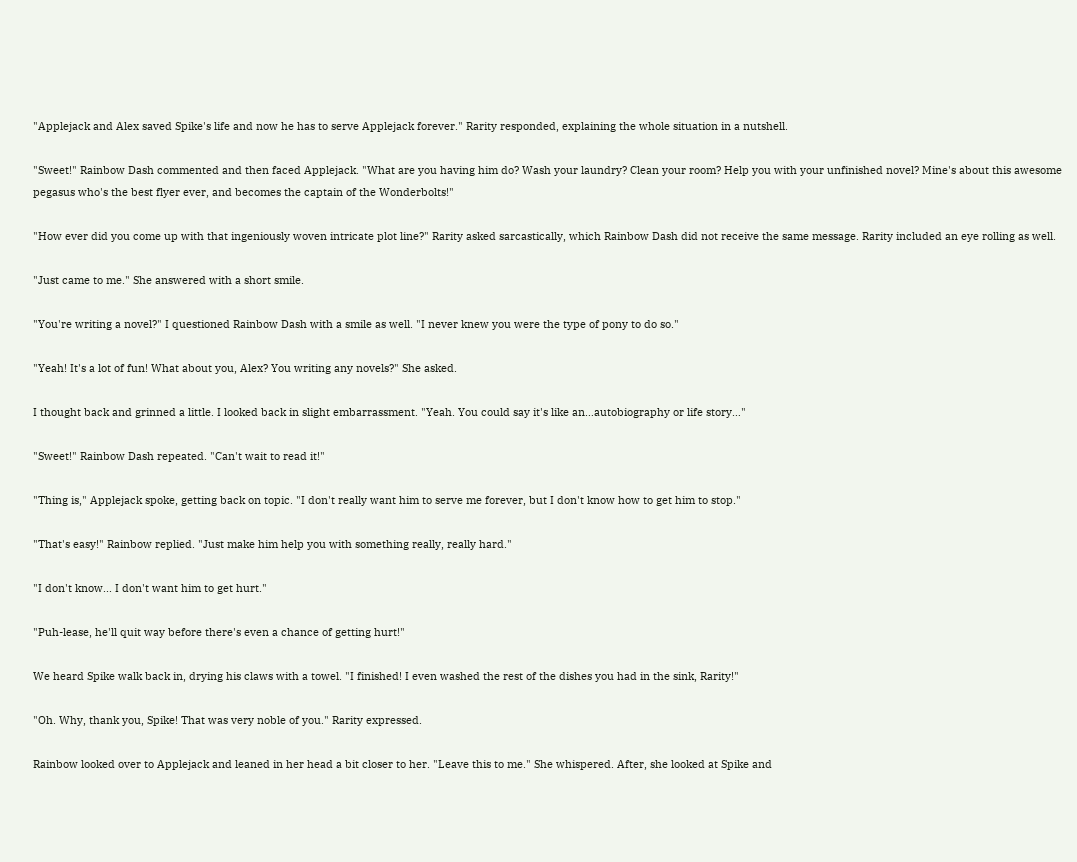"Applejack and Alex saved Spike's life and now he has to serve Applejack forever." Rarity responded, explaining the whole situation in a nutshell.

"Sweet!" Rainbow Dash commented and then faced Applejack. "What are you having him do? Wash your laundry? Clean your room? Help you with your unfinished novel? Mine's about this awesome pegasus who's the best flyer ever, and becomes the captain of the Wonderbolts!"

"How ever did you come up with that ingeniously woven intricate plot line?" Rarity asked sarcastically, which Rainbow Dash did not receive the same message. Rarity included an eye rolling as well.

"Just came to me." She answered with a short smile.

"You're writing a novel?" I questioned Rainbow Dash with a smile as well. "I never knew you were the type of pony to do so."

"Yeah! It's a lot of fun! What about you, Alex? You writing any novels?" She asked.

I thought back and grinned a little. I looked back in slight embarrassment. "Yeah. You could say it's like an…autobiography or life story…"

"Sweet!" Rainbow Dash repeated. "Can't wait to read it!"

"Thing is," Applejack spoke, getting back on topic. "I don't really want him to serve me forever, but I don't know how to get him to stop."

"That's easy!" Rainbow replied. "Just make him help you with something really, really hard."

"I don't know... I don't want him to get hurt."

"Puh-lease, he'll quit way before there's even a chance of getting hurt!"

We heard Spike walk back in, drying his claws with a towel. "I finished! I even washed the rest of the dishes you had in the sink, Rarity!"

"Oh. Why, thank you, Spike! That was very noble of you." Rarity expressed.

Rainbow looked over to Applejack and leaned in her head a bit closer to her. "Leave this to me." She whispered. After, she looked at Spike and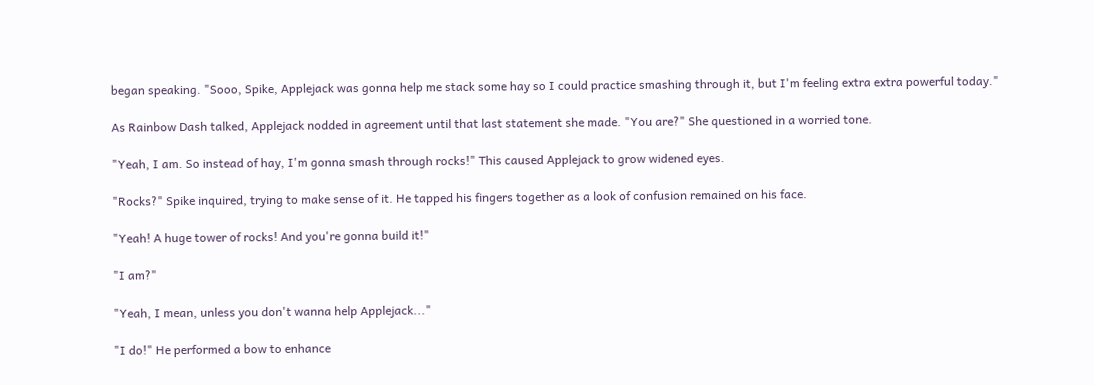began speaking. "Sooo, Spike, Applejack was gonna help me stack some hay so I could practice smashing through it, but I'm feeling extra extra powerful today."

As Rainbow Dash talked, Applejack nodded in agreement until that last statement she made. "You are?" She questioned in a worried tone.

"Yeah, I am. So instead of hay, I'm gonna smash through rocks!" This caused Applejack to grow widened eyes.

"Rocks?" Spike inquired, trying to make sense of it. He tapped his fingers together as a look of confusion remained on his face.

"Yeah! A huge tower of rocks! And you're gonna build it!"

"I am?"

"Yeah, I mean, unless you don't wanna help Applejack..."

"I do!" He performed a bow to enhance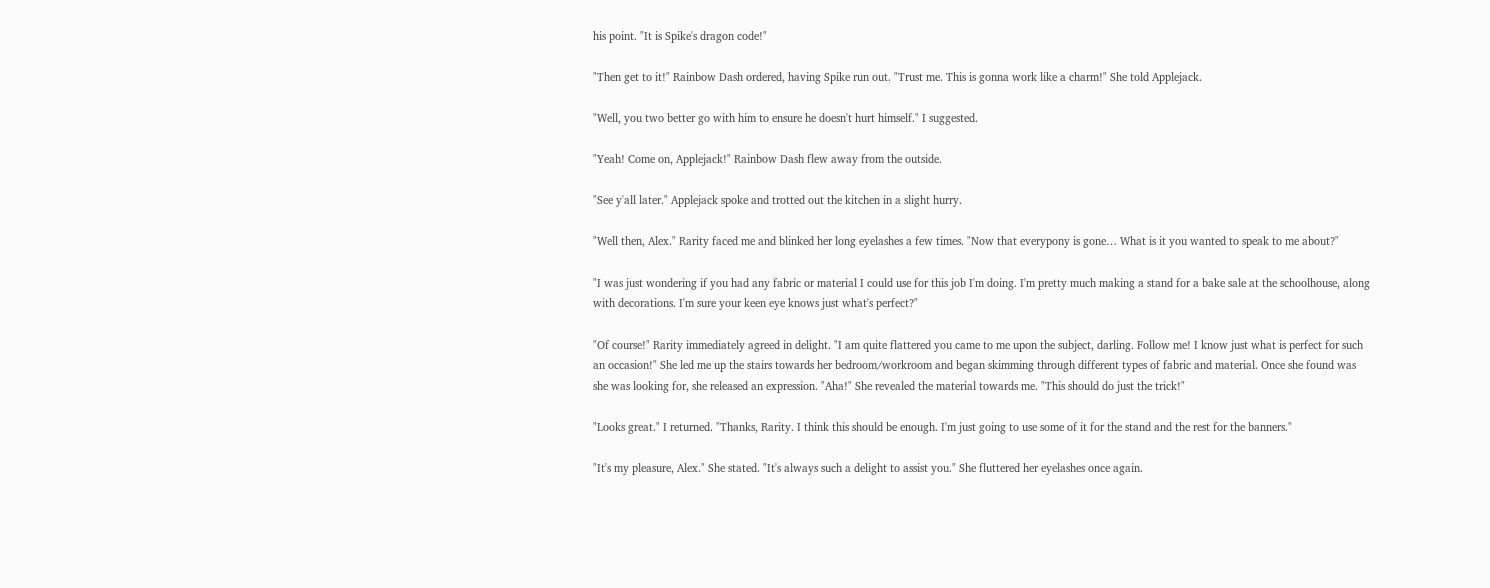his point. "It is Spike's dragon code!"

"Then get to it!" Rainbow Dash ordered, having Spike run out. "Trust me. This is gonna work like a charm!" She told Applejack.

"Well, you two better go with him to ensure he doesn't hurt himself." I suggested.

"Yeah! Come on, Applejack!" Rainbow Dash flew away from the outside.

"See y'all later." Applejack spoke and trotted out the kitchen in a slight hurry.

"Well then, Alex." Rarity faced me and blinked her long eyelashes a few times. "Now that everypony is gone… What is it you wanted to speak to me about?"

"I was just wondering if you had any fabric or material I could use for this job I'm doing. I'm pretty much making a stand for a bake sale at the schoolhouse, along with decorations. I'm sure your keen eye knows just what's perfect?"

"Of course!" Rarity immediately agreed in delight. "I am quite flattered you came to me upon the subject, darling. Follow me! I know just what is perfect for such an occasion!" She led me up the stairs towards her bedroom/workroom and began skimming through different types of fabric and material. Once she found was she was looking for, she released an expression. "Aha!" She revealed the material towards me. "This should do just the trick!"

"Looks great." I returned. "Thanks, Rarity. I think this should be enough. I'm just going to use some of it for the stand and the rest for the banners."

"It's my pleasure, Alex." She stated. "It's always such a delight to assist you." She fluttered her eyelashes once again.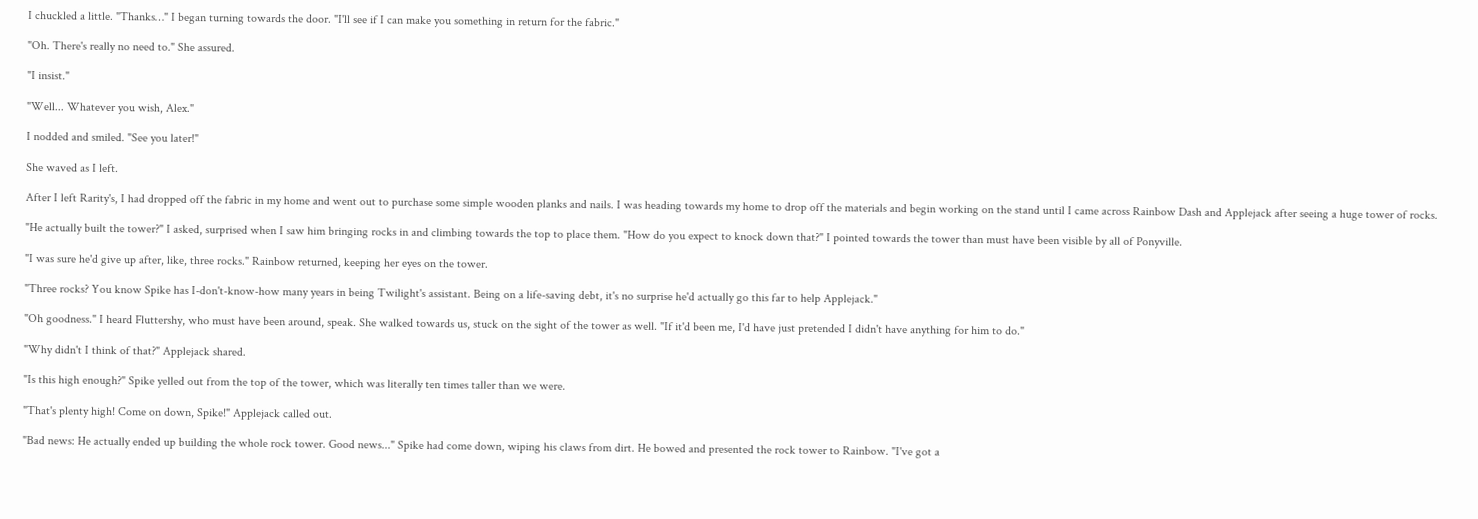I chuckled a little. "Thanks…" I began turning towards the door. "I'll see if I can make you something in return for the fabric."

"Oh. There's really no need to." She assured.

"I insist."

"Well... Whatever you wish, Alex."

I nodded and smiled. "See you later!"

She waved as I left.

After I left Rarity's, I had dropped off the fabric in my home and went out to purchase some simple wooden planks and nails. I was heading towards my home to drop off the materials and begin working on the stand until I came across Rainbow Dash and Applejack after seeing a huge tower of rocks.

"He actually built the tower?" I asked, surprised when I saw him bringing rocks in and climbing towards the top to place them. "How do you expect to knock down that?" I pointed towards the tower than must have been visible by all of Ponyville.

"I was sure he'd give up after, like, three rocks." Rainbow returned, keeping her eyes on the tower.

"Three rocks? You know Spike has I-don't-know-how many years in being Twilight's assistant. Being on a life-saving debt, it's no surprise he'd actually go this far to help Applejack."

"Oh goodness." I heard Fluttershy, who must have been around, speak. She walked towards us, stuck on the sight of the tower as well. "If it'd been me, I'd have just pretended I didn't have anything for him to do."

"Why didn't I think of that?" Applejack shared.

"Is this high enough?" Spike yelled out from the top of the tower, which was literally ten times taller than we were.

"That's plenty high! Come on down, Spike!" Applejack called out.

"Bad news: He actually ended up building the whole rock tower. Good news..." Spike had come down, wiping his claws from dirt. He bowed and presented the rock tower to Rainbow. "I've got a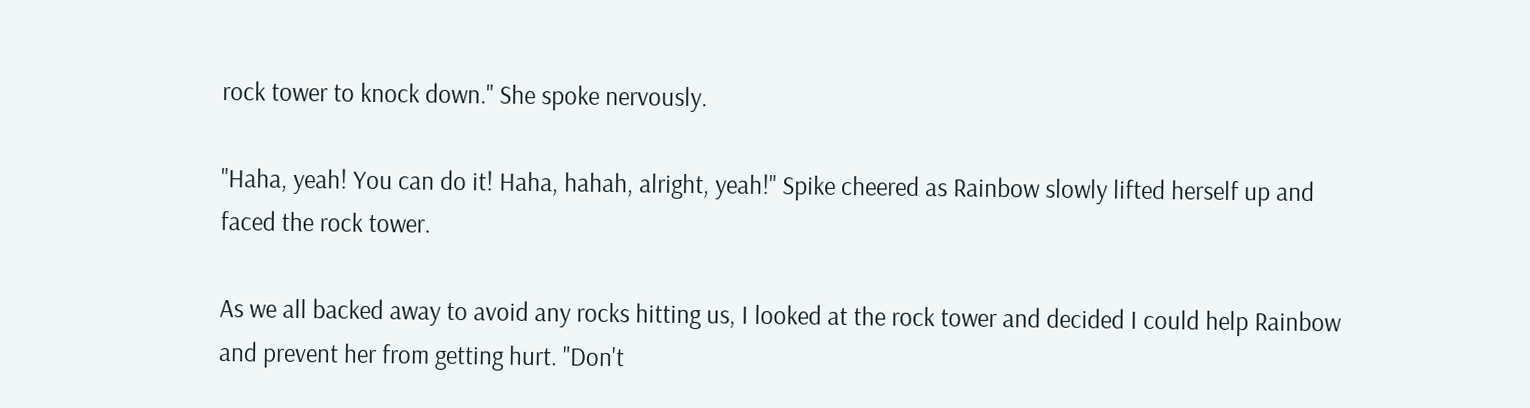rock tower to knock down." She spoke nervously.

"Haha, yeah! You can do it! Haha, hahah, alright, yeah!" Spike cheered as Rainbow slowly lifted herself up and faced the rock tower.

As we all backed away to avoid any rocks hitting us, I looked at the rock tower and decided I could help Rainbow and prevent her from getting hurt. "Don't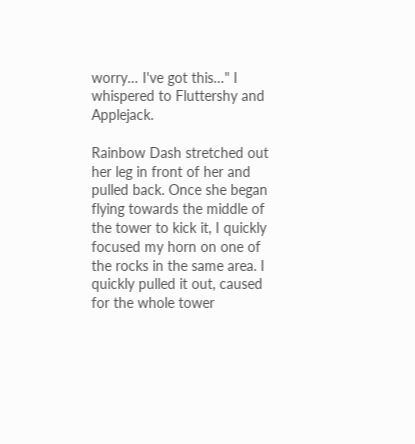worry… I've got this…" I whispered to Fluttershy and Applejack.

Rainbow Dash stretched out her leg in front of her and pulled back. Once she began flying towards the middle of the tower to kick it, I quickly focused my horn on one of the rocks in the same area. I quickly pulled it out, caused for the whole tower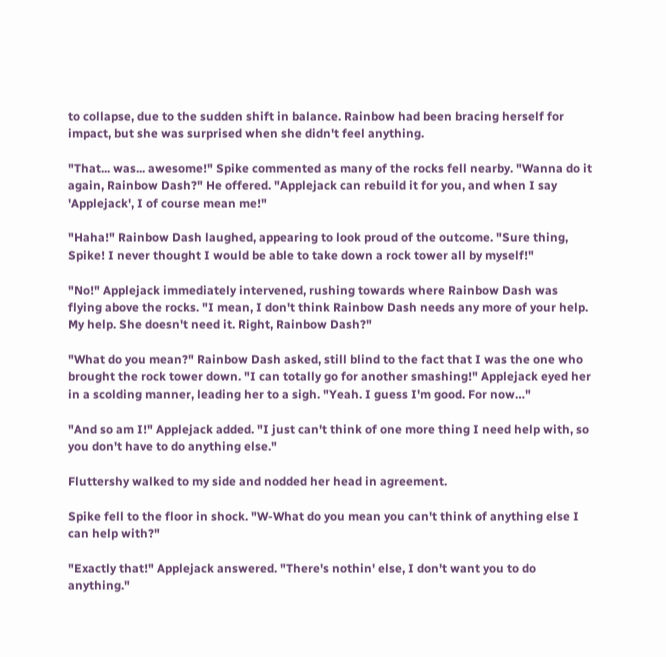to collapse, due to the sudden shift in balance. Rainbow had been bracing herself for impact, but she was surprised when she didn't feel anything.

"That... was... awesome!" Spike commented as many of the rocks fell nearby. "Wanna do it again, Rainbow Dash?" He offered. "Applejack can rebuild it for you, and when I say 'Applejack', I of course mean me!"

"Haha!" Rainbow Dash laughed, appearing to look proud of the outcome. "Sure thing, Spike! I never thought I would be able to take down a rock tower all by myself!"

"No!" Applejack immediately intervened, rushing towards where Rainbow Dash was flying above the rocks. "I mean, I don't think Rainbow Dash needs any more of your help. My help. She doesn't need it. Right, Rainbow Dash?"

"What do you mean?" Rainbow Dash asked, still blind to the fact that I was the one who brought the rock tower down. "I can totally go for another smashing!" Applejack eyed her in a scolding manner, leading her to a sigh. "Yeah. I guess I'm good. For now…"

"And so am I!" Applejack added. "I just can't think of one more thing I need help with, so you don't have to do anything else."

Fluttershy walked to my side and nodded her head in agreement.

Spike fell to the floor in shock. "W-What do you mean you can't think of anything else I can help with?"

"Exactly that!" Applejack answered. "There's nothin' else, I don't want you to do anything."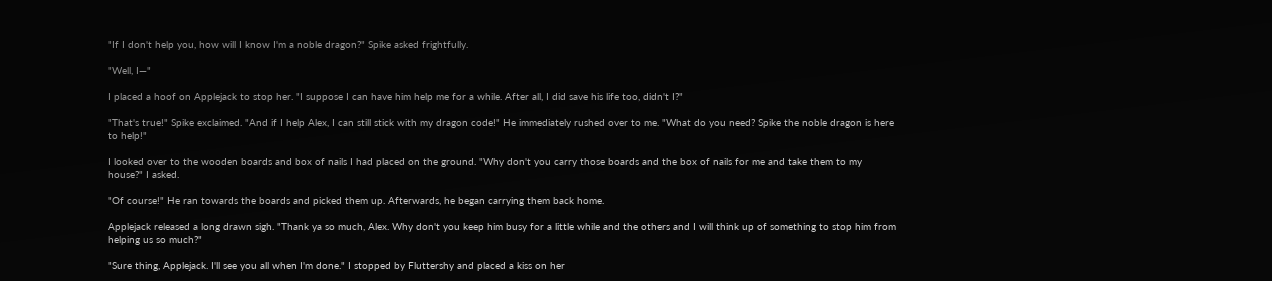"If I don't help you, how will I know I'm a noble dragon?" Spike asked frightfully.

"Well, I—"

I placed a hoof on Applejack to stop her. "I suppose I can have him help me for a while. After all, I did save his life too, didn't I?"

"That's true!" Spike exclaimed. "And if I help Alex, I can still stick with my dragon code!" He immediately rushed over to me. "What do you need? Spike the noble dragon is here to help!"

I looked over to the wooden boards and box of nails I had placed on the ground. "Why don't you carry those boards and the box of nails for me and take them to my house?" I asked.

"Of course!" He ran towards the boards and picked them up. Afterwards, he began carrying them back home.

Applejack released a long drawn sigh. "Thank ya so much, Alex. Why don't you keep him busy for a little while and the others and I will think up of something to stop him from helping us so much?"

"Sure thing, Applejack. I'll see you all when I'm done." I stopped by Fluttershy and placed a kiss on her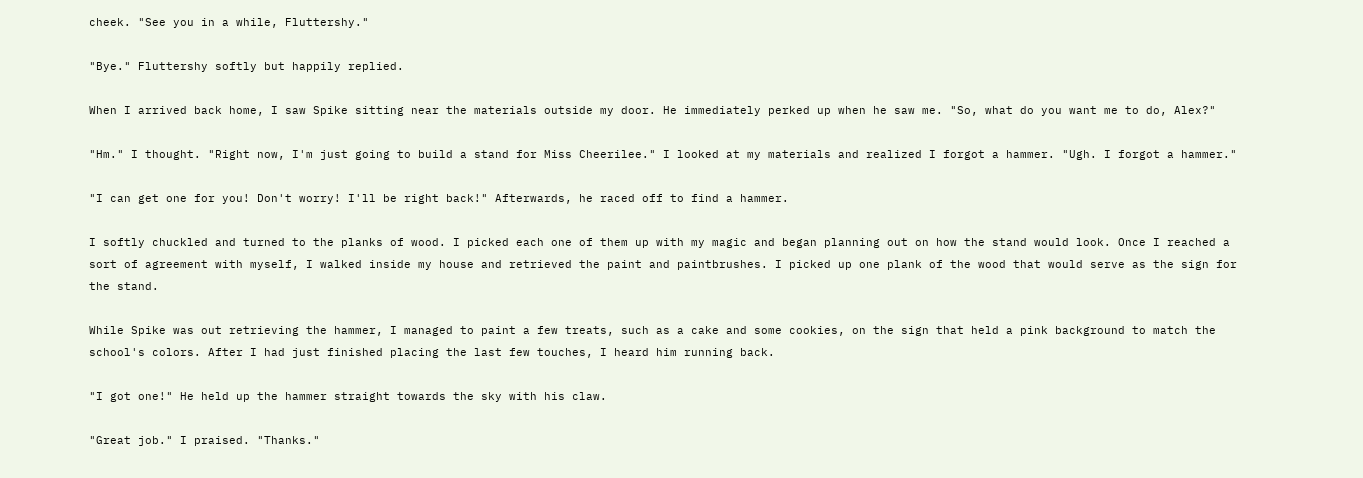cheek. "See you in a while, Fluttershy."

"Bye." Fluttershy softly but happily replied.

When I arrived back home, I saw Spike sitting near the materials outside my door. He immediately perked up when he saw me. "So, what do you want me to do, Alex?"

"Hm." I thought. "Right now, I'm just going to build a stand for Miss Cheerilee." I looked at my materials and realized I forgot a hammer. "Ugh. I forgot a hammer."

"I can get one for you! Don't worry! I'll be right back!" Afterwards, he raced off to find a hammer.

I softly chuckled and turned to the planks of wood. I picked each one of them up with my magic and began planning out on how the stand would look. Once I reached a sort of agreement with myself, I walked inside my house and retrieved the paint and paintbrushes. I picked up one plank of the wood that would serve as the sign for the stand.

While Spike was out retrieving the hammer, I managed to paint a few treats, such as a cake and some cookies, on the sign that held a pink background to match the school's colors. After I had just finished placing the last few touches, I heard him running back.

"I got one!" He held up the hammer straight towards the sky with his claw.

"Great job." I praised. "Thanks."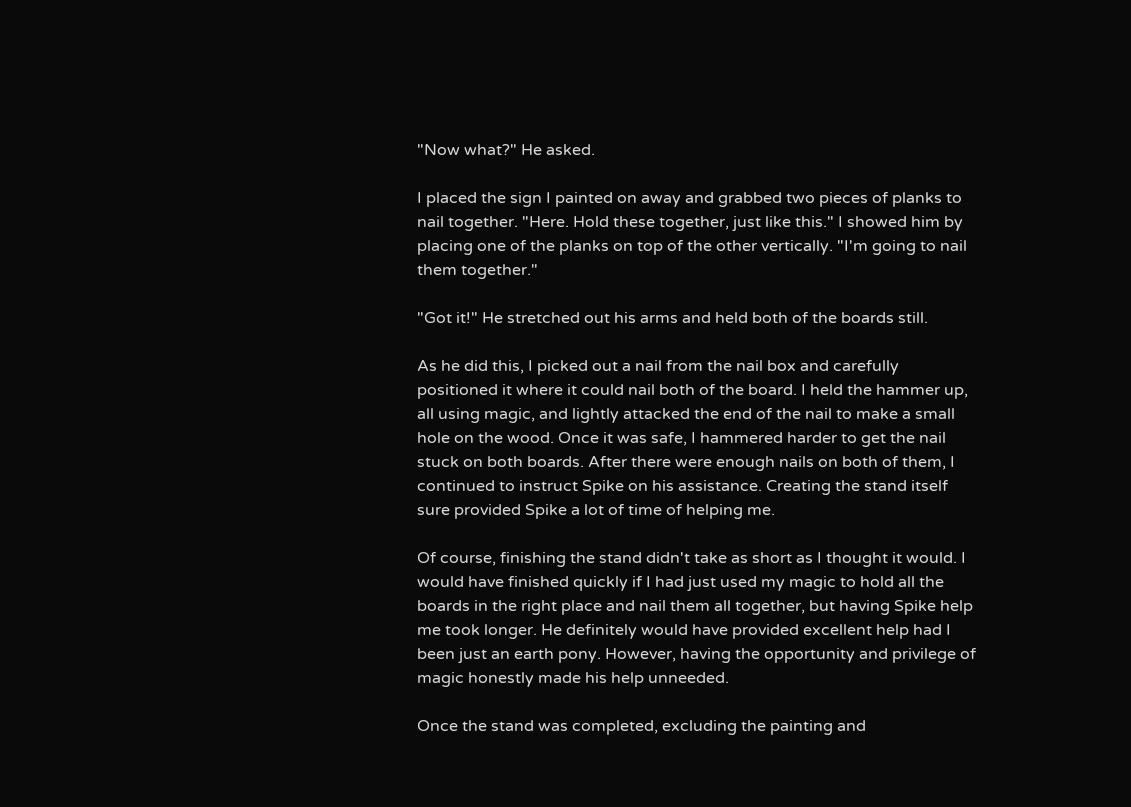"Now what?" He asked.

I placed the sign I painted on away and grabbed two pieces of planks to nail together. "Here. Hold these together, just like this." I showed him by placing one of the planks on top of the other vertically. "I'm going to nail them together."

"Got it!" He stretched out his arms and held both of the boards still.

As he did this, I picked out a nail from the nail box and carefully positioned it where it could nail both of the board. I held the hammer up, all using magic, and lightly attacked the end of the nail to make a small hole on the wood. Once it was safe, I hammered harder to get the nail stuck on both boards. After there were enough nails on both of them, I continued to instruct Spike on his assistance. Creating the stand itself sure provided Spike a lot of time of helping me.

Of course, finishing the stand didn't take as short as I thought it would. I would have finished quickly if I had just used my magic to hold all the boards in the right place and nail them all together, but having Spike help me took longer. He definitely would have provided excellent help had I been just an earth pony. However, having the opportunity and privilege of magic honestly made his help unneeded.

Once the stand was completed, excluding the painting and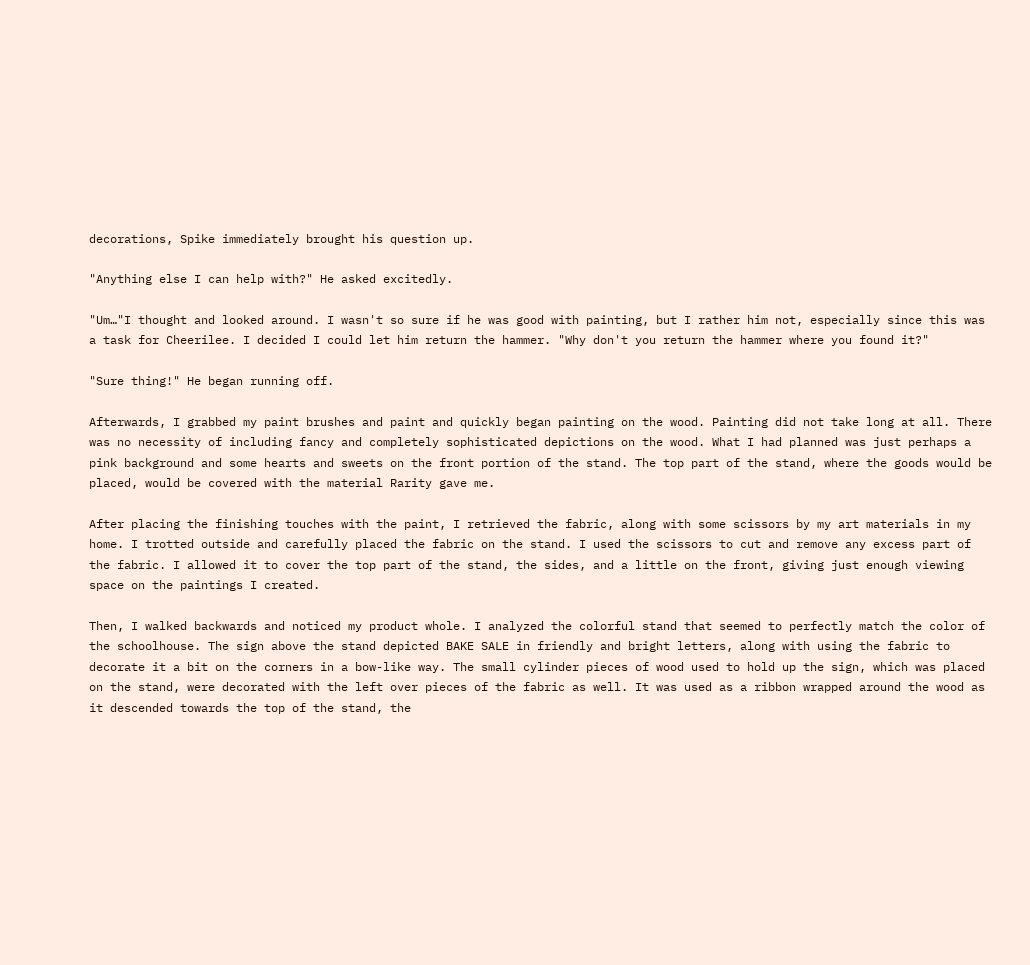decorations, Spike immediately brought his question up.

"Anything else I can help with?" He asked excitedly.

"Um…"I thought and looked around. I wasn't so sure if he was good with painting, but I rather him not, especially since this was a task for Cheerilee. I decided I could let him return the hammer. "Why don't you return the hammer where you found it?"

"Sure thing!" He began running off.

Afterwards, I grabbed my paint brushes and paint and quickly began painting on the wood. Painting did not take long at all. There was no necessity of including fancy and completely sophisticated depictions on the wood. What I had planned was just perhaps a pink background and some hearts and sweets on the front portion of the stand. The top part of the stand, where the goods would be placed, would be covered with the material Rarity gave me.

After placing the finishing touches with the paint, I retrieved the fabric, along with some scissors by my art materials in my home. I trotted outside and carefully placed the fabric on the stand. I used the scissors to cut and remove any excess part of the fabric. I allowed it to cover the top part of the stand, the sides, and a little on the front, giving just enough viewing space on the paintings I created.

Then, I walked backwards and noticed my product whole. I analyzed the colorful stand that seemed to perfectly match the color of the schoolhouse. The sign above the stand depicted BAKE SALE in friendly and bright letters, along with using the fabric to decorate it a bit on the corners in a bow-like way. The small cylinder pieces of wood used to hold up the sign, which was placed on the stand, were decorated with the left over pieces of the fabric as well. It was used as a ribbon wrapped around the wood as it descended towards the top of the stand, the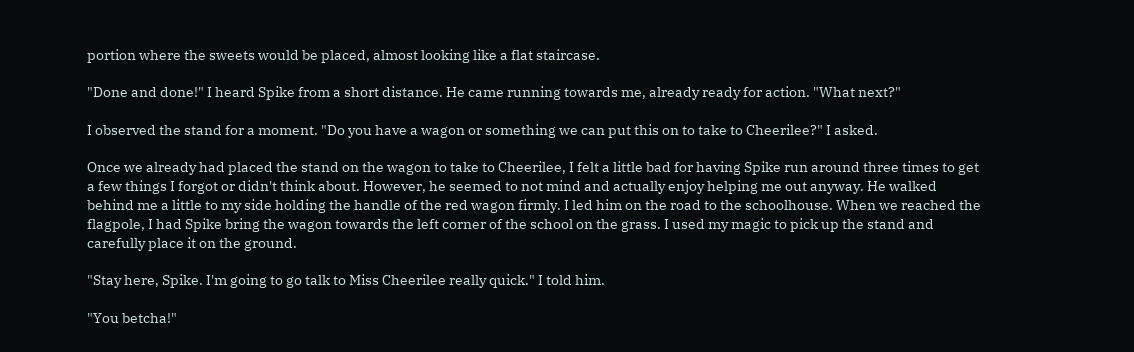portion where the sweets would be placed, almost looking like a flat staircase.

"Done and done!" I heard Spike from a short distance. He came running towards me, already ready for action. "What next?"

I observed the stand for a moment. "Do you have a wagon or something we can put this on to take to Cheerilee?" I asked.

Once we already had placed the stand on the wagon to take to Cheerilee, I felt a little bad for having Spike run around three times to get a few things I forgot or didn't think about. However, he seemed to not mind and actually enjoy helping me out anyway. He walked behind me a little to my side holding the handle of the red wagon firmly. I led him on the road to the schoolhouse. When we reached the flagpole, I had Spike bring the wagon towards the left corner of the school on the grass. I used my magic to pick up the stand and carefully place it on the ground.

"Stay here, Spike. I'm going to go talk to Miss Cheerilee really quick." I told him.

"You betcha!"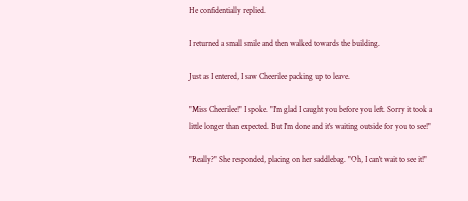He confidentially replied.

I returned a small smile and then walked towards the building.

Just as I entered, I saw Cheerilee packing up to leave.

"Miss Cheerilee!" I spoke. "I'm glad I caught you before you left. Sorry it took a little longer than expected. But I'm done and it's waiting outside for you to see!"

"Really?" She responded, placing on her saddlebag. "Oh, I can't wait to see it!"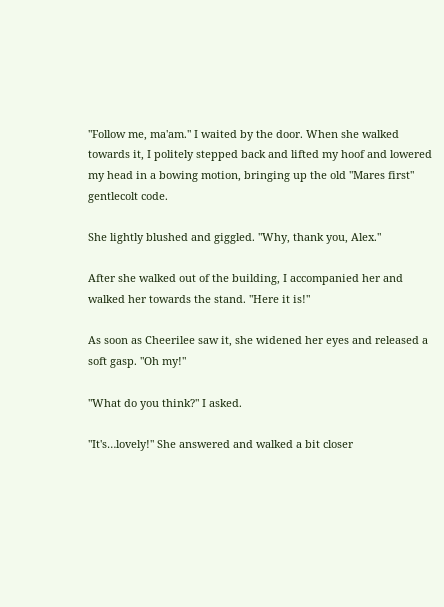"Follow me, ma'am." I waited by the door. When she walked towards it, I politely stepped back and lifted my hoof and lowered my head in a bowing motion, bringing up the old "Mares first" gentlecolt code.

She lightly blushed and giggled. "Why, thank you, Alex."

After she walked out of the building, I accompanied her and walked her towards the stand. "Here it is!"

As soon as Cheerilee saw it, she widened her eyes and released a soft gasp. "Oh my!"

"What do you think?" I asked.

"It's…lovely!" She answered and walked a bit closer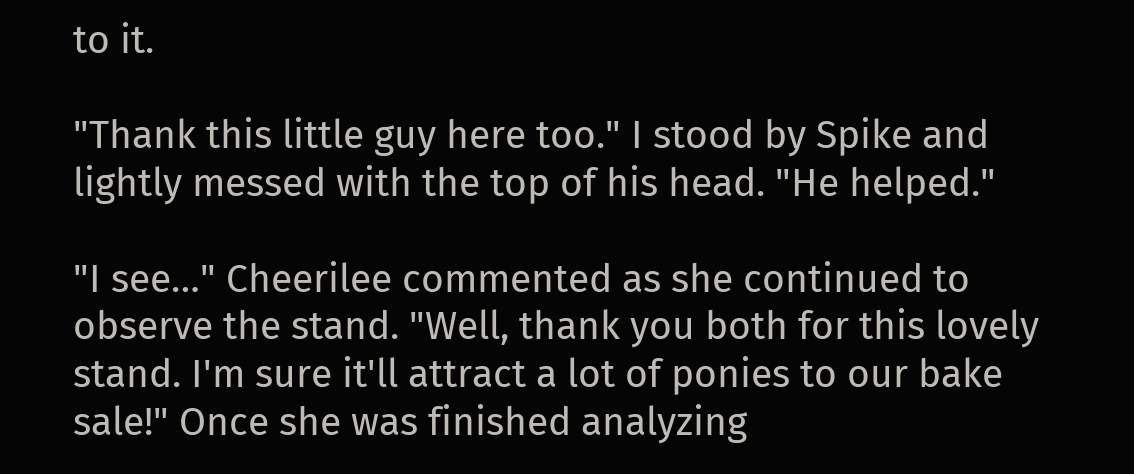to it.

"Thank this little guy here too." I stood by Spike and lightly messed with the top of his head. "He helped."

"I see…" Cheerilee commented as she continued to observe the stand. "Well, thank you both for this lovely stand. I'm sure it'll attract a lot of ponies to our bake sale!" Once she was finished analyzing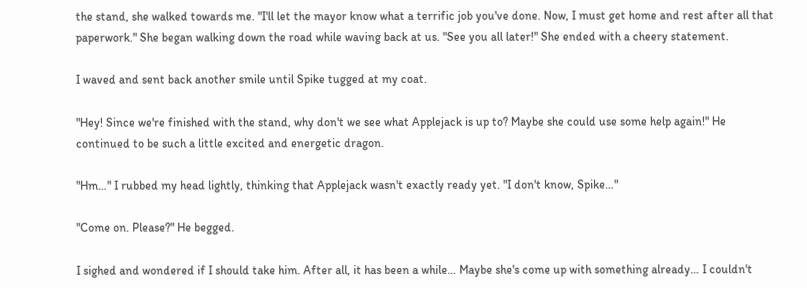the stand, she walked towards me. "I'll let the mayor know what a terrific job you've done. Now, I must get home and rest after all that paperwork." She began walking down the road while waving back at us. "See you all later!" She ended with a cheery statement.

I waved and sent back another smile until Spike tugged at my coat.

"Hey! Since we're finished with the stand, why don't we see what Applejack is up to? Maybe she could use some help again!" He continued to be such a little excited and energetic dragon.

"Hm…" I rubbed my head lightly, thinking that Applejack wasn't exactly ready yet. "I don't know, Spike…"

"Come on. Please?" He begged.

I sighed and wondered if I should take him. After all, it has been a while… Maybe she's come up with something already… I couldn't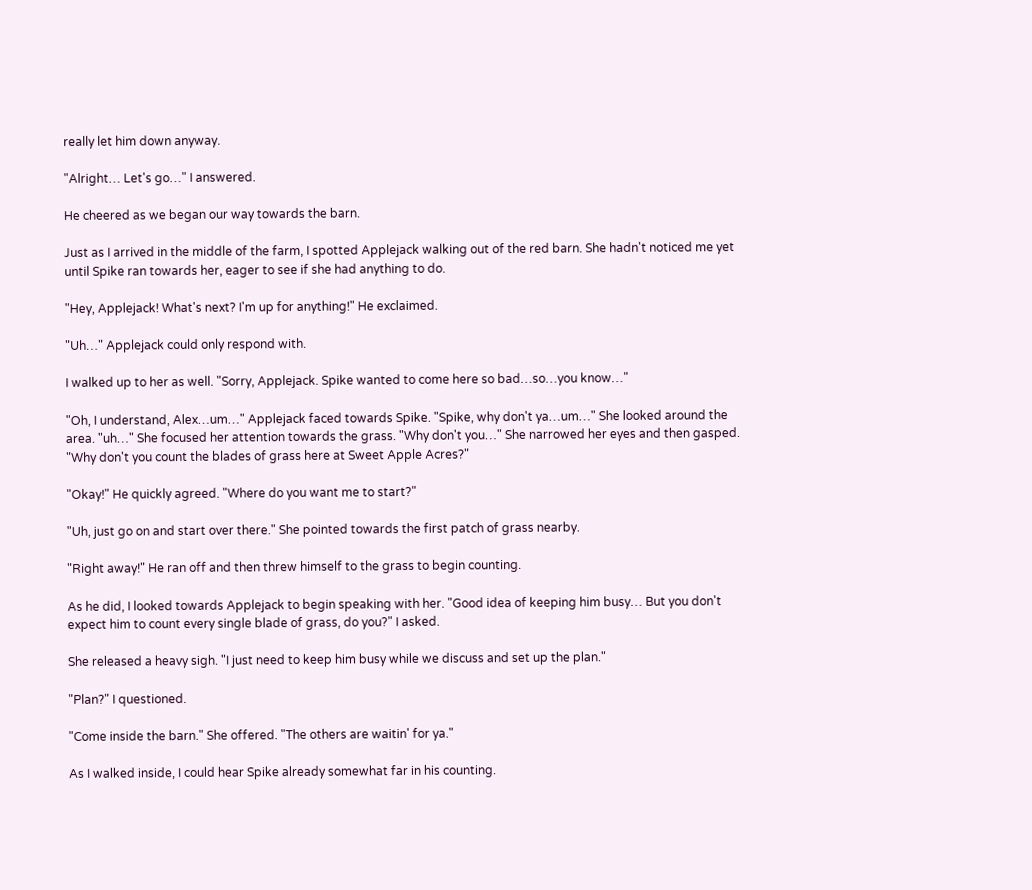really let him down anyway.

"Alright… Let's go…" I answered.

He cheered as we began our way towards the barn.

Just as I arrived in the middle of the farm, I spotted Applejack walking out of the red barn. She hadn't noticed me yet until Spike ran towards her, eager to see if she had anything to do.

"Hey, Applejack! What's next? I'm up for anything!" He exclaimed.

"Uh…" Applejack could only respond with.

I walked up to her as well. "Sorry, Applejack. Spike wanted to come here so bad…so…you know…"

"Oh, I understand, Alex…um…" Applejack faced towards Spike. "Spike, why don't ya…um…" She looked around the area. "uh…" She focused her attention towards the grass. "Why don't you…" She narrowed her eyes and then gasped. "Why don't you count the blades of grass here at Sweet Apple Acres?"

"Okay!" He quickly agreed. "Where do you want me to start?"

"Uh, just go on and start over there." She pointed towards the first patch of grass nearby.

"Right away!" He ran off and then threw himself to the grass to begin counting.

As he did, I looked towards Applejack to begin speaking with her. "Good idea of keeping him busy… But you don't expect him to count every single blade of grass, do you?" I asked.

She released a heavy sigh. "I just need to keep him busy while we discuss and set up the plan."

"Plan?" I questioned.

"Come inside the barn." She offered. "The others are waitin' for ya."

As I walked inside, I could hear Spike already somewhat far in his counting.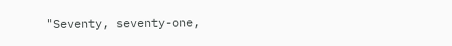"Seventy, seventy-one,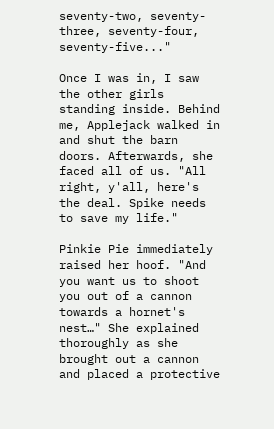seventy-two, seventy-three, seventy-four, seventy-five..."

Once I was in, I saw the other girls standing inside. Behind me, Applejack walked in and shut the barn doors. Afterwards, she faced all of us. "All right, y'all, here's the deal. Spike needs to save my life."

Pinkie Pie immediately raised her hoof. "And you want us to shoot you out of a cannon towards a hornet's nest…" She explained thoroughly as she brought out a cannon and placed a protective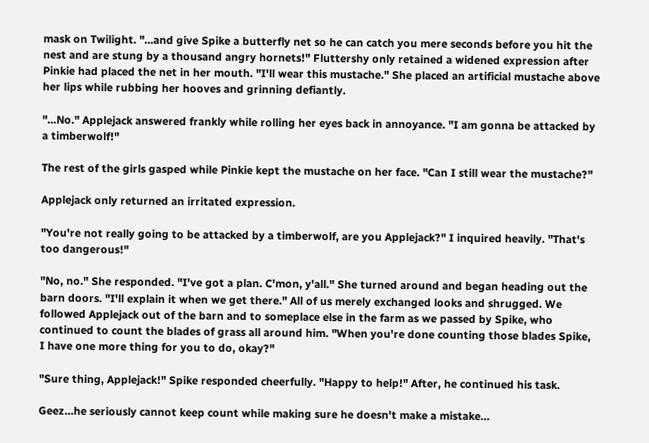mask on Twilight. "…and give Spike a butterfly net so he can catch you mere seconds before you hit the nest and are stung by a thousand angry hornets!" Fluttershy only retained a widened expression after Pinkie had placed the net in her mouth. "I'll wear this mustache." She placed an artificial mustache above her lips while rubbing her hooves and grinning defiantly.

"...No." Applejack answered frankly while rolling her eyes back in annoyance. "I am gonna be attacked by a timberwolf!"

The rest of the girls gasped while Pinkie kept the mustache on her face. "Can I still wear the mustache?"

Applejack only returned an irritated expression.

"You're not really going to be attacked by a timberwolf, are you Applejack?" I inquired heavily. "That's too dangerous!"

"No, no." She responded. "I've got a plan. C'mon, y'all." She turned around and began heading out the barn doors. "I'll explain it when we get there." All of us merely exchanged looks and shrugged. We followed Applejack out of the barn and to someplace else in the farm as we passed by Spike, who continued to count the blades of grass all around him. "When you're done counting those blades Spike, I have one more thing for you to do, okay?"

"Sure thing, Applejack!" Spike responded cheerfully. "Happy to help!" After, he continued his task.

Geez…he seriously cannot keep count while making sure he doesn't make a mistake…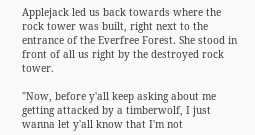Applejack led us back towards where the rock tower was built, right next to the entrance of the Everfree Forest. She stood in front of all us right by the destroyed rock tower.

"Now, before y'all keep asking about me getting attacked by a timberwolf, I just wanna let y'all know that I'm not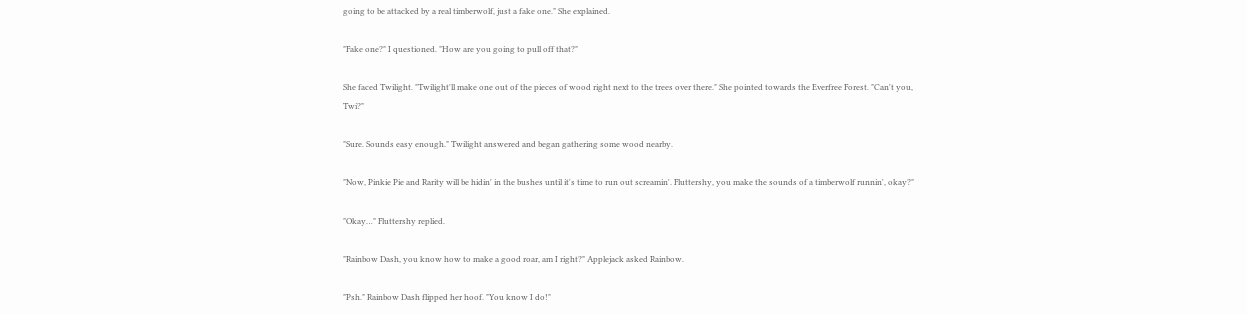going to be attacked by a real timberwolf, just a fake one." She explained.

"Fake one?" I questioned. "How are you going to pull off that?"

She faced Twilight. "Twilight'll make one out of the pieces of wood right next to the trees over there." She pointed towards the Everfree Forest. "Can't you, Twi?"

"Sure. Sounds easy enough." Twilight answered and began gathering some wood nearby.

"Now, Pinkie Pie and Rarity will be hidin' in the bushes until it's time to run out screamin'. Fluttershy, you make the sounds of a timberwolf runnin', okay?"

"Okay…" Fluttershy replied.

"Rainbow Dash, you know how to make a good roar, am I right?" Applejack asked Rainbow.

"Psh." Rainbow Dash flipped her hoof. "You know I do!"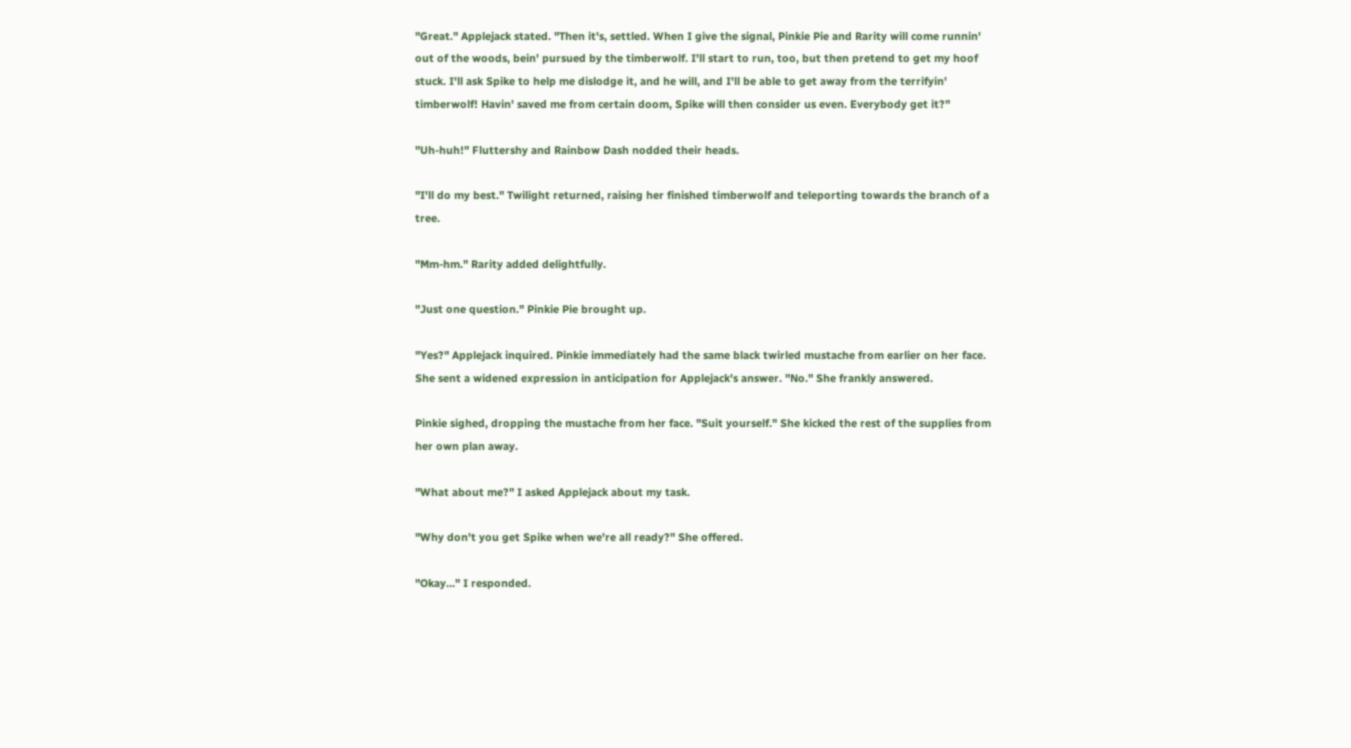"Great." Applejack stated. "Then it's, settled. When I give the signal, Pinkie Pie and Rarity will come runnin' out of the woods, bein' pursued by the timberwolf. I'll start to run, too, but then pretend to get my hoof stuck. I'll ask Spike to help me dislodge it, and he will, and I'll be able to get away from the terrifyin' timberwolf! Havin' saved me from certain doom, Spike will then consider us even. Everybody get it?"

"Uh-huh!" Fluttershy and Rainbow Dash nodded their heads.

"I'll do my best." Twilight returned, raising her finished timberwolf and teleporting towards the branch of a tree.

"Mm-hm." Rarity added delightfully.

"Just one question." Pinkie Pie brought up.

"Yes?" Applejack inquired. Pinkie immediately had the same black twirled mustache from earlier on her face. She sent a widened expression in anticipation for Applejack's answer. "No." She frankly answered.

Pinkie sighed, dropping the mustache from her face. "Suit yourself." She kicked the rest of the supplies from her own plan away.

"What about me?" I asked Applejack about my task.

"Why don't you get Spike when we're all ready?" She offered.

"Okay…" I responded.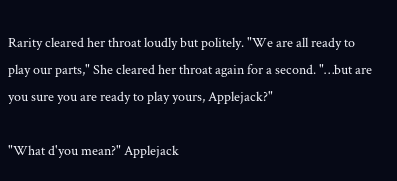Rarity cleared her throat loudly but politely. "We are all ready to play our parts," She cleared her throat again for a second. "…but are you sure you are ready to play yours, Applejack?"

"What d'you mean?" Applejack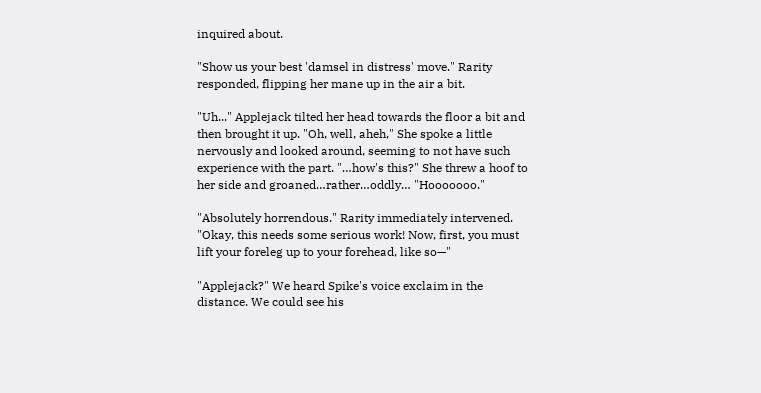inquired about.

"Show us your best 'damsel in distress' move." Rarity responded, flipping her mane up in the air a bit.

"Uh..." Applejack tilted her head towards the floor a bit and then brought it up. "Oh, well, aheh," She spoke a little nervously and looked around, seeming to not have such experience with the part. "…how's this?" She threw a hoof to her side and groaned…rather…oddly… "Hooooooo."

"Absolutely horrendous." Rarity immediately intervened. "Okay, this needs some serious work! Now, first, you must lift your foreleg up to your forehead, like so—"

"Applejack?" We heard Spike's voice exclaim in the distance. We could see his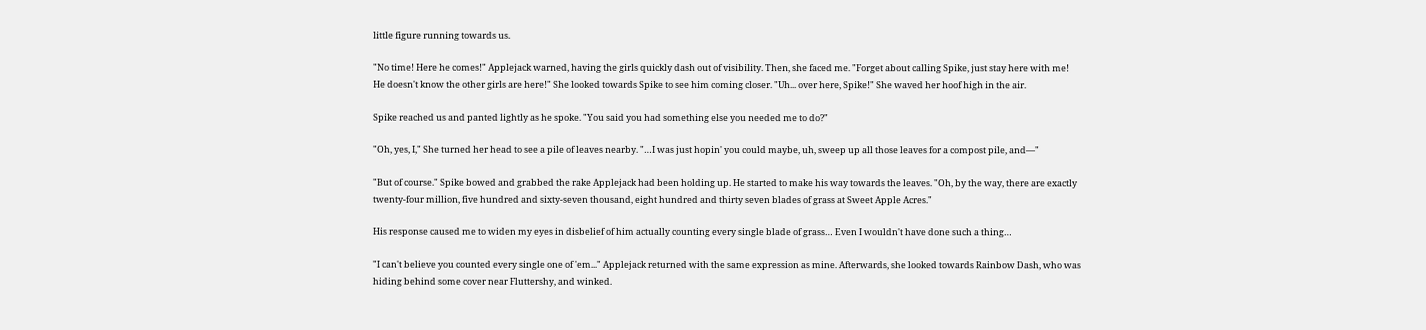little figure running towards us.

"No time! Here he comes!" Applejack warned, having the girls quickly dash out of visibility. Then, she faced me. "Forget about calling Spike, just stay here with me! He doesn't know the other girls are here!" She looked towards Spike to see him coming closer. "Uh... over here, Spike!" She waved her hoof high in the air.

Spike reached us and panted lightly as he spoke. "You said you had something else you needed me to do?"

"Oh, yes, I," She turned her head to see a pile of leaves nearby. "…I was just hopin' you could maybe, uh, sweep up all those leaves for a compost pile, and—"

"But of course." Spike bowed and grabbed the rake Applejack had been holding up. He started to make his way towards the leaves. "Oh, by the way, there are exactly twenty-four million, five hundred and sixty-seven thousand, eight hundred and thirty seven blades of grass at Sweet Apple Acres."

His response caused me to widen my eyes in disbelief of him actually counting every single blade of grass… Even I wouldn't have done such a thing…

"I can't believe you counted every single one of 'em..." Applejack returned with the same expression as mine. Afterwards, she looked towards Rainbow Dash, who was hiding behind some cover near Fluttershy, and winked.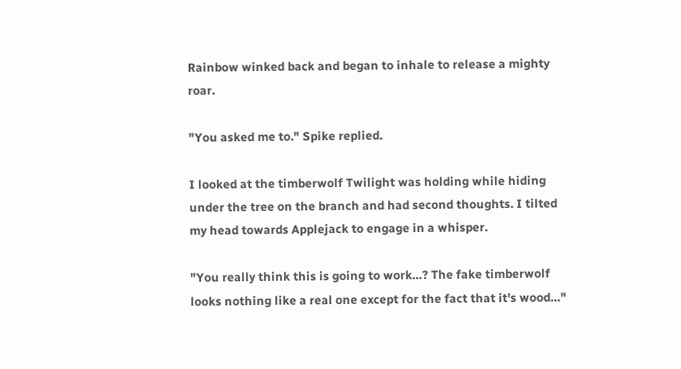Rainbow winked back and began to inhale to release a mighty roar.

"You asked me to." Spike replied.

I looked at the timberwolf Twilight was holding while hiding under the tree on the branch and had second thoughts. I tilted my head towards Applejack to engage in a whisper.

"You really think this is going to work…? The fake timberwolf looks nothing like a real one except for the fact that it's wood…"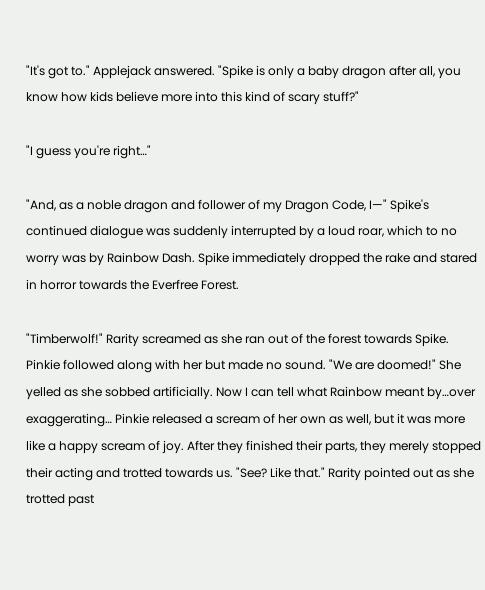"It's got to." Applejack answered. "Spike is only a baby dragon after all, you know how kids believe more into this kind of scary stuff?"

"I guess you're right…"

"And, as a noble dragon and follower of my Dragon Code, I—" Spike's continued dialogue was suddenly interrupted by a loud roar, which to no worry was by Rainbow Dash. Spike immediately dropped the rake and stared in horror towards the Everfree Forest.

"Timberwolf!" Rarity screamed as she ran out of the forest towards Spike. Pinkie followed along with her but made no sound. "We are doomed!" She yelled as she sobbed artificially. Now I can tell what Rainbow meant by…over exaggerating… Pinkie released a scream of her own as well, but it was more like a happy scream of joy. After they finished their parts, they merely stopped their acting and trotted towards us. "See? Like that." Rarity pointed out as she trotted past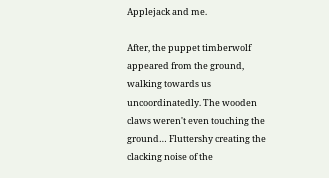Applejack and me.

After, the puppet timberwolf appeared from the ground, walking towards us uncoordinatedly. The wooden claws weren't even touching the ground… Fluttershy creating the clacking noise of the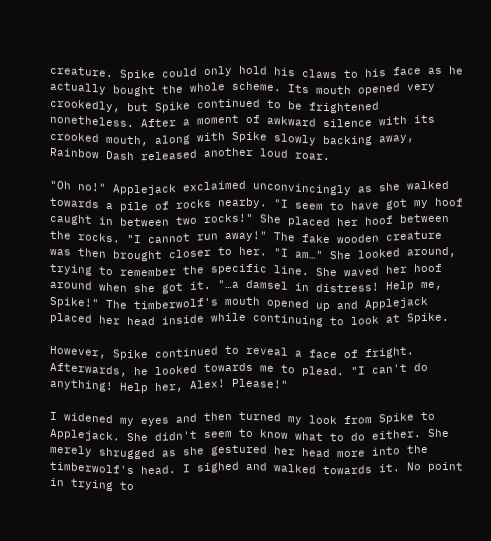creature. Spike could only hold his claws to his face as he actually bought the whole scheme. Its mouth opened very crookedly, but Spike continued to be frightened nonetheless. After a moment of awkward silence with its crooked mouth, along with Spike slowly backing away, Rainbow Dash released another loud roar.

"Oh no!" Applejack exclaimed unconvincingly as she walked towards a pile of rocks nearby. "I seem to have got my hoof caught in between two rocks!" She placed her hoof between the rocks. "I cannot run away!" The fake wooden creature was then brought closer to her. "I am…" She looked around, trying to remember the specific line. She waved her hoof around when she got it. "…a damsel in distress! Help me, Spike!" The timberwolf's mouth opened up and Applejack placed her head inside while continuing to look at Spike.

However, Spike continued to reveal a face of fright. Afterwards, he looked towards me to plead. "I can't do anything! Help her, Alex! Please!"

I widened my eyes and then turned my look from Spike to Applejack. She didn't seem to know what to do either. She merely shrugged as she gestured her head more into the timberwolf's head. I sighed and walked towards it. No point in trying to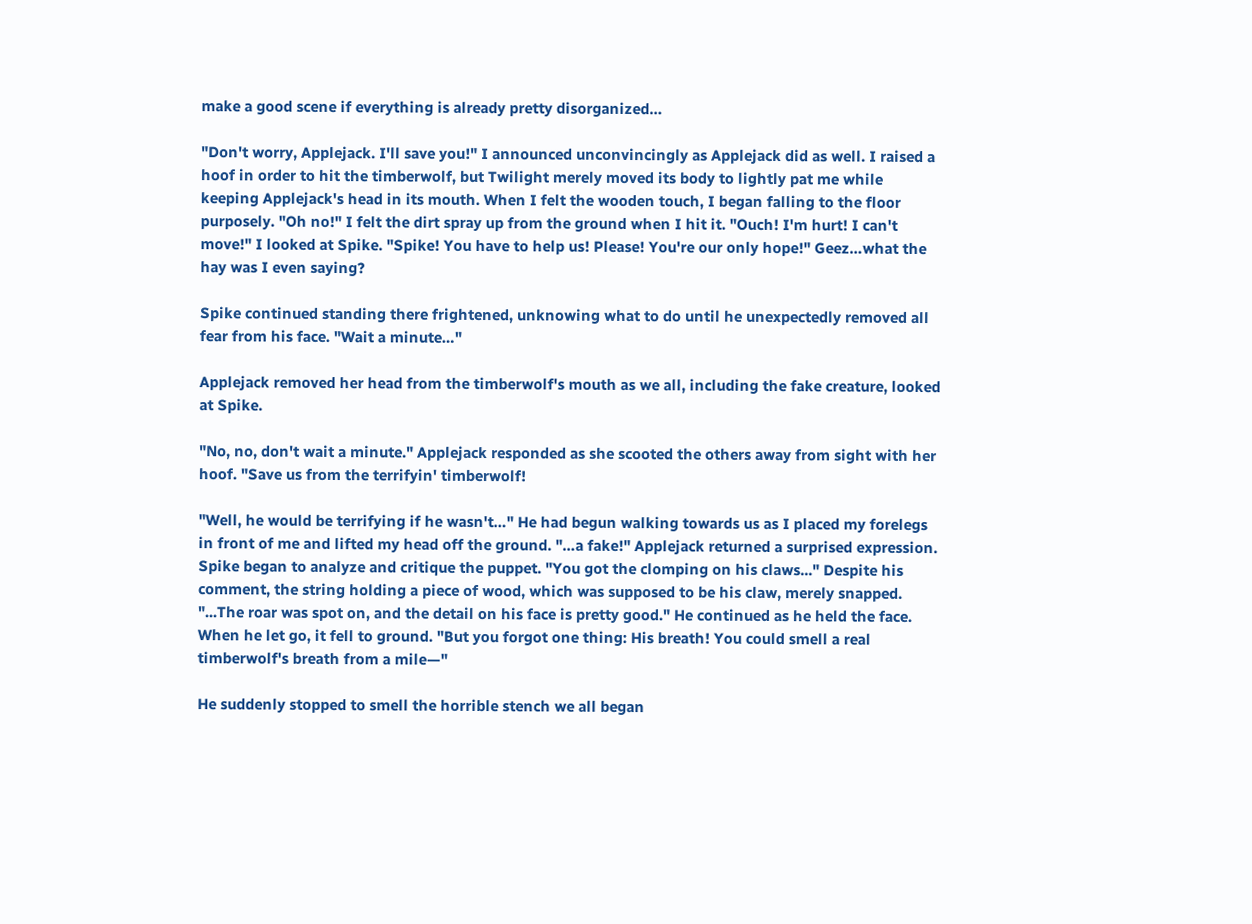make a good scene if everything is already pretty disorganized…

"Don't worry, Applejack. I'll save you!" I announced unconvincingly as Applejack did as well. I raised a hoof in order to hit the timberwolf, but Twilight merely moved its body to lightly pat me while keeping Applejack's head in its mouth. When I felt the wooden touch, I began falling to the floor purposely. "Oh no!" I felt the dirt spray up from the ground when I hit it. "Ouch! I'm hurt! I can't move!" I looked at Spike. "Spike! You have to help us! Please! You're our only hope!" Geez…what the hay was I even saying?

Spike continued standing there frightened, unknowing what to do until he unexpectedly removed all fear from his face. "Wait a minute…"

Applejack removed her head from the timberwolf's mouth as we all, including the fake creature, looked at Spike.

"No, no, don't wait a minute." Applejack responded as she scooted the others away from sight with her hoof. "Save us from the terrifyin' timberwolf!

"Well, he would be terrifying if he wasn't…" He had begun walking towards us as I placed my forelegs in front of me and lifted my head off the ground. "…a fake!" Applejack returned a surprised expression. Spike began to analyze and critique the puppet. "You got the clomping on his claws..." Despite his comment, the string holding a piece of wood, which was supposed to be his claw, merely snapped. "...The roar was spot on, and the detail on his face is pretty good." He continued as he held the face. When he let go, it fell to ground. "But you forgot one thing: His breath! You could smell a real timberwolf's breath from a mile—"

He suddenly stopped to smell the horrible stench we all began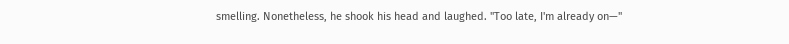smelling. Nonetheless, he shook his head and laughed. "Too late, I'm already on—"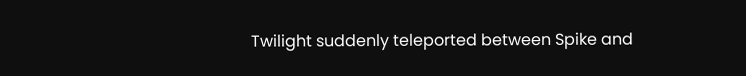Twilight suddenly teleported between Spike and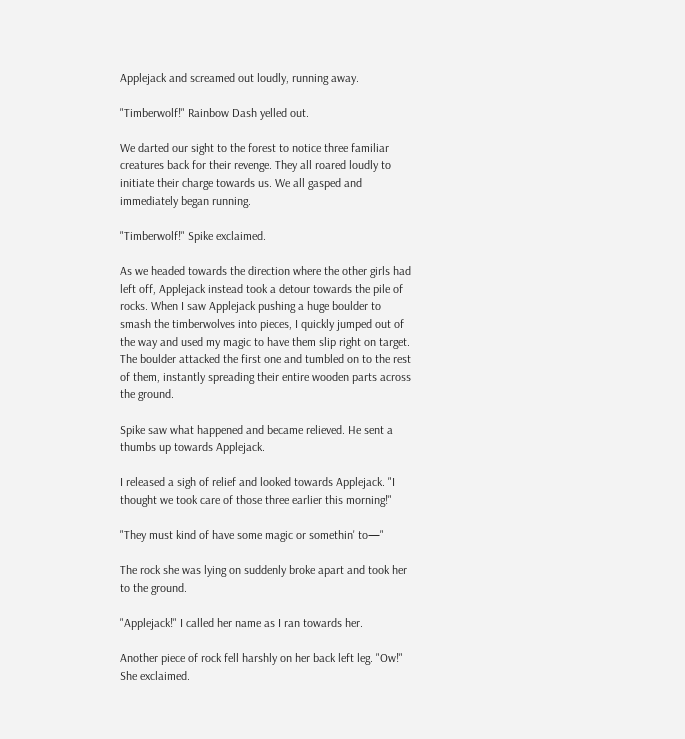Applejack and screamed out loudly, running away.

"Timberwolf!" Rainbow Dash yelled out.

We darted our sight to the forest to notice three familiar creatures back for their revenge. They all roared loudly to initiate their charge towards us. We all gasped and immediately began running.

"Timberwolf!" Spike exclaimed.

As we headed towards the direction where the other girls had left off, Applejack instead took a detour towards the pile of rocks. When I saw Applejack pushing a huge boulder to smash the timberwolves into pieces, I quickly jumped out of the way and used my magic to have them slip right on target. The boulder attacked the first one and tumbled on to the rest of them, instantly spreading their entire wooden parts across the ground.

Spike saw what happened and became relieved. He sent a thumbs up towards Applejack.

I released a sigh of relief and looked towards Applejack. "I thought we took care of those three earlier this morning!"

"They must kind of have some magic or somethin' to—"

The rock she was lying on suddenly broke apart and took her to the ground.

"Applejack!" I called her name as I ran towards her.

Another piece of rock fell harshly on her back left leg. "Ow!" She exclaimed.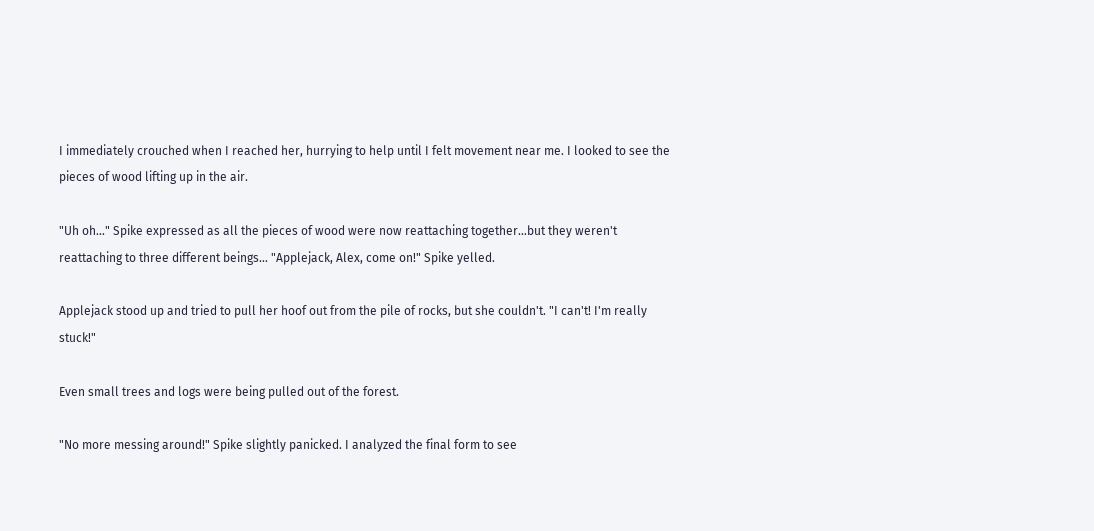I immediately crouched when I reached her, hurrying to help until I felt movement near me. I looked to see the pieces of wood lifting up in the air.

"Uh oh..." Spike expressed as all the pieces of wood were now reattaching together…but they weren't reattaching to three different beings… "Applejack, Alex, come on!" Spike yelled.

Applejack stood up and tried to pull her hoof out from the pile of rocks, but she couldn't. "I can't! I'm really stuck!"

Even small trees and logs were being pulled out of the forest.

"No more messing around!" Spike slightly panicked. I analyzed the final form to see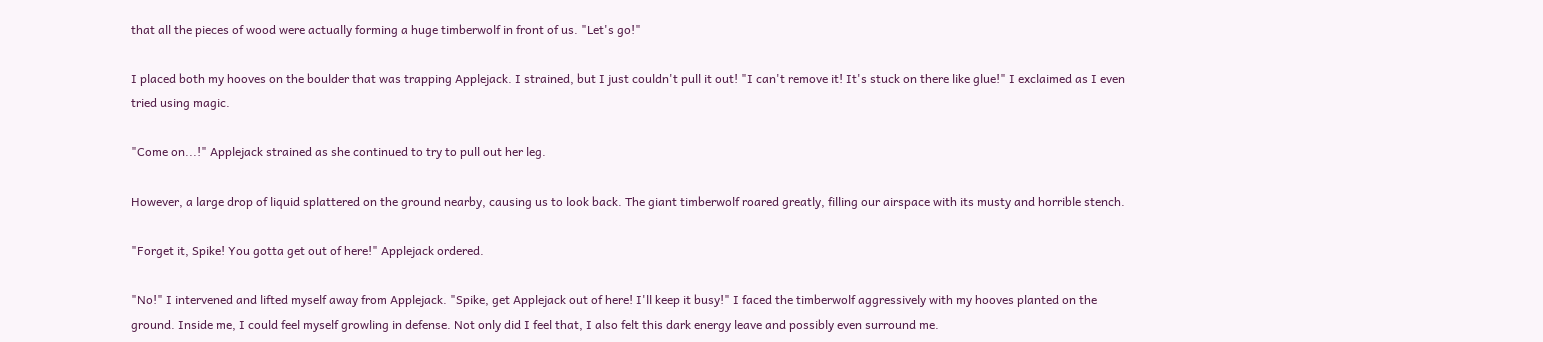that all the pieces of wood were actually forming a huge timberwolf in front of us. "Let's go!"

I placed both my hooves on the boulder that was trapping Applejack. I strained, but I just couldn't pull it out! "I can't remove it! It's stuck on there like glue!" I exclaimed as I even tried using magic.

"Come on...!" Applejack strained as she continued to try to pull out her leg.

However, a large drop of liquid splattered on the ground nearby, causing us to look back. The giant timberwolf roared greatly, filling our airspace with its musty and horrible stench.

"Forget it, Spike! You gotta get out of here!" Applejack ordered.

"No!" I intervened and lifted myself away from Applejack. "Spike, get Applejack out of here! I'll keep it busy!" I faced the timberwolf aggressively with my hooves planted on the ground. Inside me, I could feel myself growling in defense. Not only did I feel that, I also felt this dark energy leave and possibly even surround me.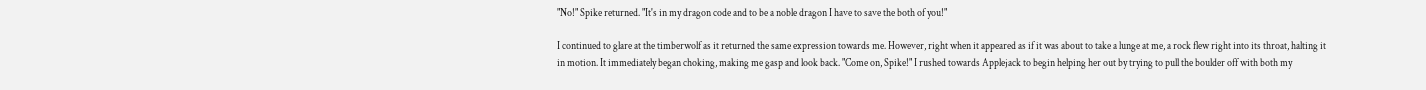"No!" Spike returned. "It's in my dragon code and to be a noble dragon I have to save the both of you!"

I continued to glare at the timberwolf as it returned the same expression towards me. However, right when it appeared as if it was about to take a lunge at me, a rock flew right into its throat, halting it in motion. It immediately began choking, making me gasp and look back. "Come on, Spike!" I rushed towards Applejack to begin helping her out by trying to pull the boulder off with both my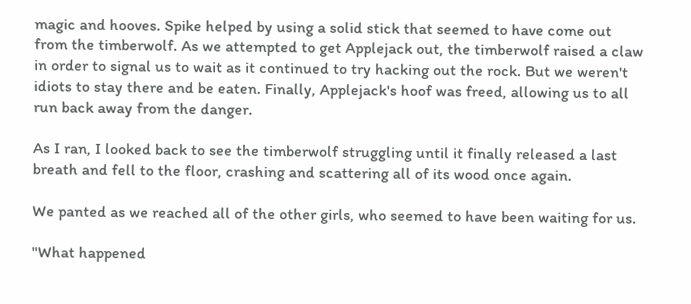magic and hooves. Spike helped by using a solid stick that seemed to have come out from the timberwolf. As we attempted to get Applejack out, the timberwolf raised a claw in order to signal us to wait as it continued to try hacking out the rock. But we weren't idiots to stay there and be eaten. Finally, Applejack's hoof was freed, allowing us to all run back away from the danger.

As I ran, I looked back to see the timberwolf struggling until it finally released a last breath and fell to the floor, crashing and scattering all of its wood once again.

We panted as we reached all of the other girls, who seemed to have been waiting for us.

"What happened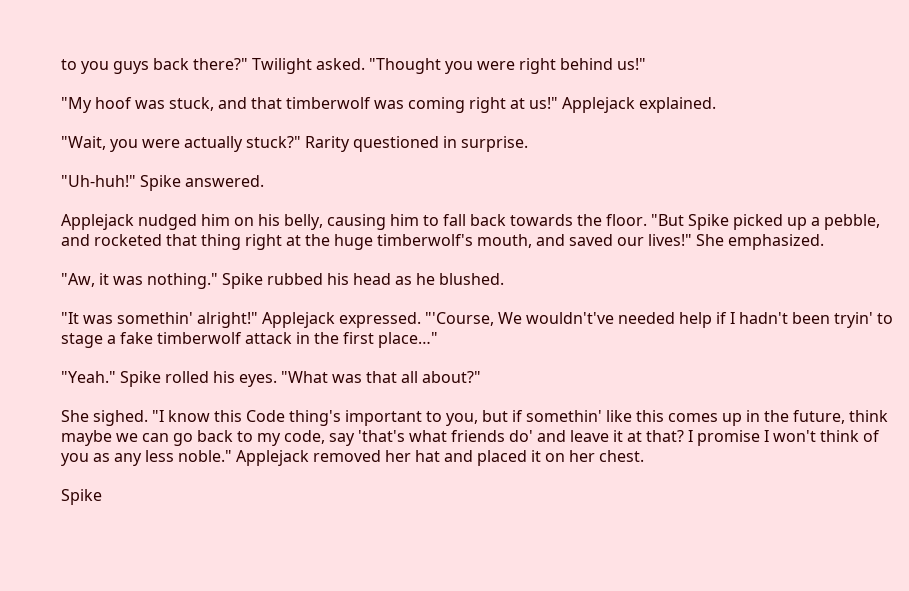to you guys back there?" Twilight asked. "Thought you were right behind us!"

"My hoof was stuck, and that timberwolf was coming right at us!" Applejack explained.

"Wait, you were actually stuck?" Rarity questioned in surprise.

"Uh-huh!" Spike answered.

Applejack nudged him on his belly, causing him to fall back towards the floor. "But Spike picked up a pebble, and rocketed that thing right at the huge timberwolf's mouth, and saved our lives!" She emphasized.

"Aw, it was nothing." Spike rubbed his head as he blushed.

"It was somethin' alright!" Applejack expressed. "'Course, We wouldn't've needed help if I hadn't been tryin' to stage a fake timberwolf attack in the first place…"

"Yeah." Spike rolled his eyes. "What was that all about?"

She sighed. "I know this Code thing's important to you, but if somethin' like this comes up in the future, think maybe we can go back to my code, say 'that's what friends do' and leave it at that? I promise I won't think of you as any less noble." Applejack removed her hat and placed it on her chest.

Spike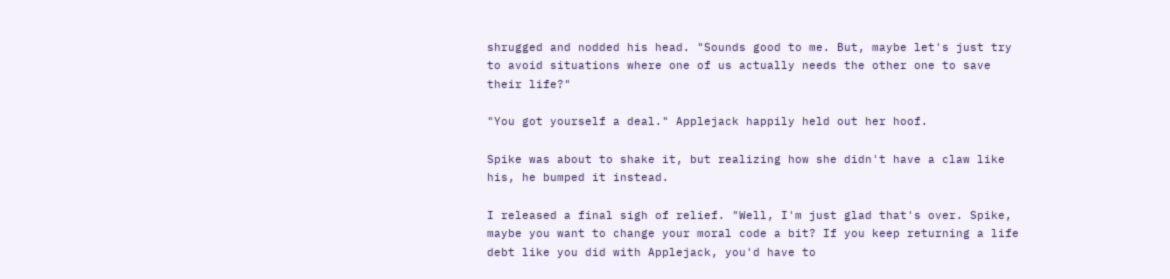shrugged and nodded his head. "Sounds good to me. But, maybe let's just try to avoid situations where one of us actually needs the other one to save their life?"

"You got yourself a deal." Applejack happily held out her hoof.

Spike was about to shake it, but realizing how she didn't have a claw like his, he bumped it instead.

I released a final sigh of relief. "Well, I'm just glad that's over. Spike, maybe you want to change your moral code a bit? If you keep returning a life debt like you did with Applejack, you'd have to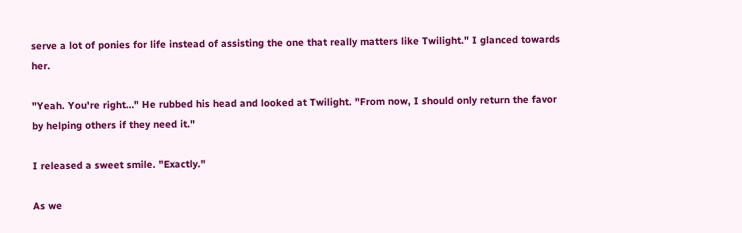serve a lot of ponies for life instead of assisting the one that really matters like Twilight." I glanced towards her.

"Yeah. You're right…" He rubbed his head and looked at Twilight. "From now, I should only return the favor by helping others if they need it."

I released a sweet smile. "Exactly."

As we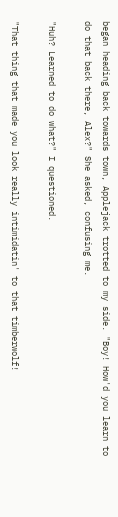began heading back towards town, Applejack trotted to my side. "Boy! How'd you learn to do that back there, Alex?" She asked, confusing me.

"Huh? Learned to do what?" I questioned.

"That thing that made you look really intimidatin' to that timberwolf!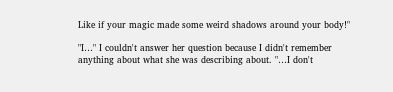Like if your magic made some weird shadows around your body!"

"I…" I couldn't answer her question because I didn't remember anything about what she was describing about. "…I don't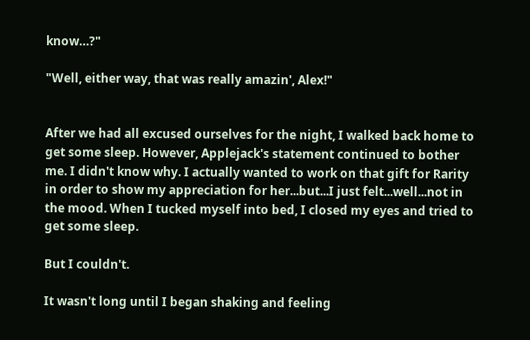know…?"

"Well, either way, that was really amazin', Alex!"


After we had all excused ourselves for the night, I walked back home to get some sleep. However, Applejack's statement continued to bother me. I didn't know why. I actually wanted to work on that gift for Rarity in order to show my appreciation for her...but...I just felt...well...not in the mood. When I tucked myself into bed, I closed my eyes and tried to get some sleep.

But I couldn't.

It wasn't long until I began shaking and feeling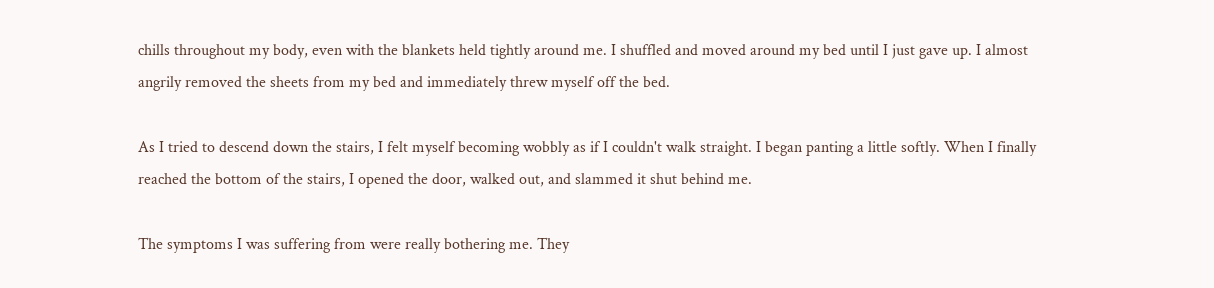chills throughout my body, even with the blankets held tightly around me. I shuffled and moved around my bed until I just gave up. I almost angrily removed the sheets from my bed and immediately threw myself off the bed.

As I tried to descend down the stairs, I felt myself becoming wobbly as if I couldn't walk straight. I began panting a little softly. When I finally reached the bottom of the stairs, I opened the door, walked out, and slammed it shut behind me.

The symptoms I was suffering from were really bothering me. They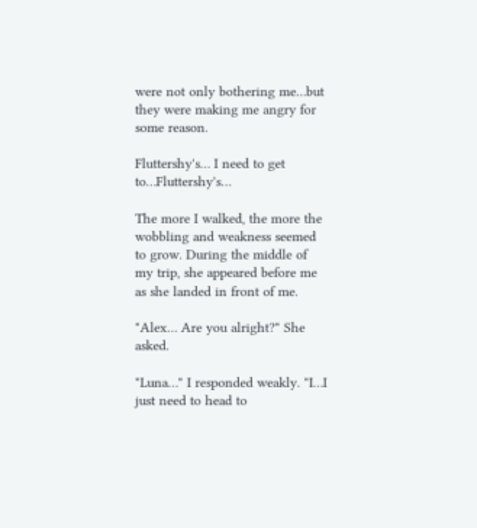were not only bothering me…but they were making me angry for some reason.

Fluttershy's… I need to get to…Fluttershy's…

The more I walked, the more the wobbling and weakness seemed to grow. During the middle of my trip, she appeared before me as she landed in front of me.

"Alex… Are you alright?" She asked.

"Luna…" I responded weakly. "I…I just need to head to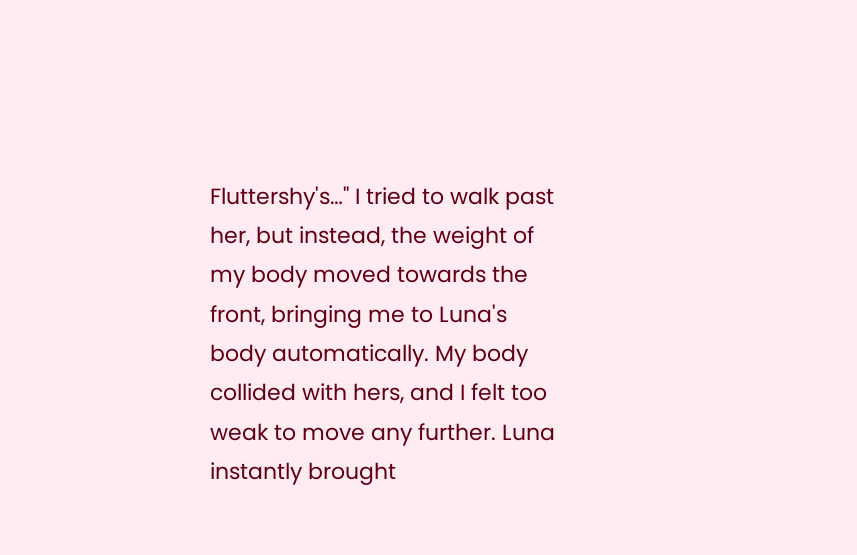Fluttershy's…" I tried to walk past her, but instead, the weight of my body moved towards the front, bringing me to Luna's body automatically. My body collided with hers, and I felt too weak to move any further. Luna instantly brought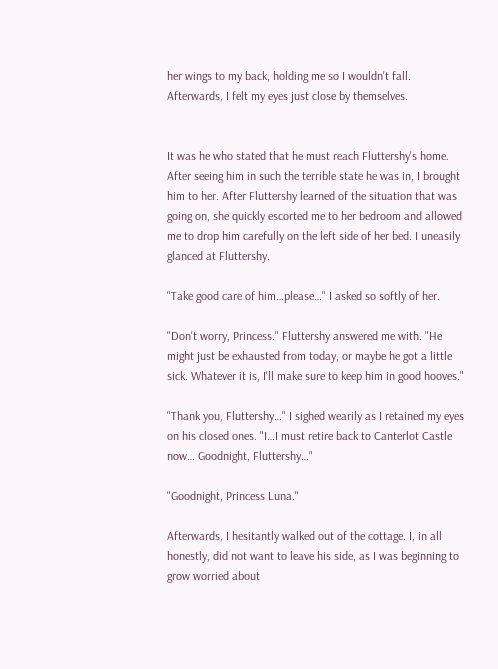her wings to my back, holding me so I wouldn't fall. Afterwards, I felt my eyes just close by themselves.


It was he who stated that he must reach Fluttershy's home. After seeing him in such the terrible state he was in, I brought him to her. After Fluttershy learned of the situation that was going on, she quickly escorted me to her bedroom and allowed me to drop him carefully on the left side of her bed. I uneasily glanced at Fluttershy.

"Take good care of him…please…" I asked so softly of her.

"Don't worry, Princess." Fluttershy answered me with. "He might just be exhausted from today, or maybe he got a little sick. Whatever it is, I'll make sure to keep him in good hooves."

"Thank you, Fluttershy…" I sighed wearily as I retained my eyes on his closed ones. "I…I must retire back to Canterlot Castle now… Goodnight, Fluttershy…"

"Goodnight, Princess Luna."

Afterwards, I hesitantly walked out of the cottage. I, in all honestly, did not want to leave his side, as I was beginning to grow worried about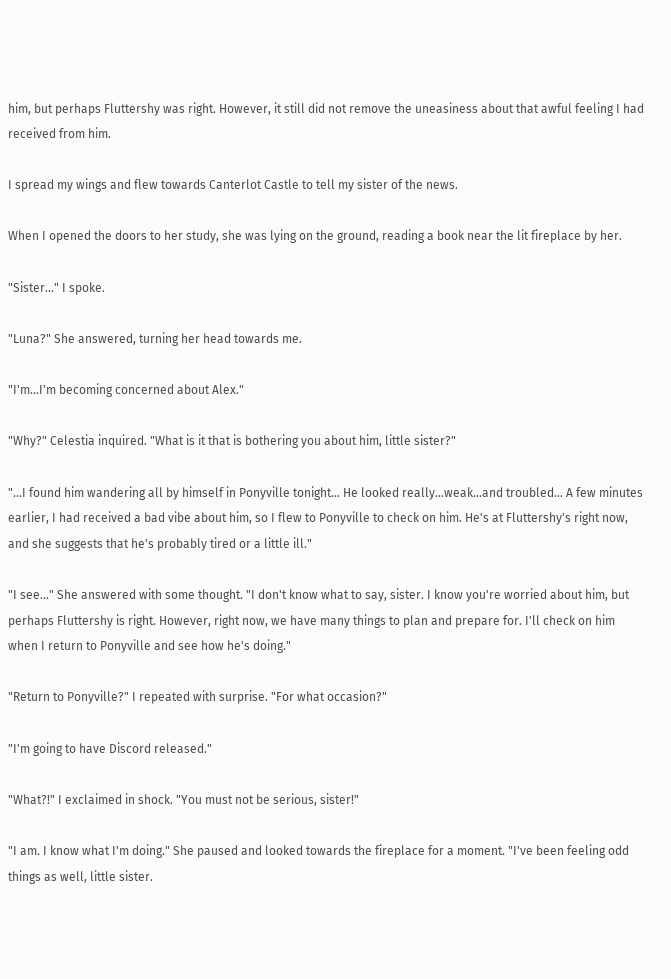him, but perhaps Fluttershy was right. However, it still did not remove the uneasiness about that awful feeling I had received from him.

I spread my wings and flew towards Canterlot Castle to tell my sister of the news.

When I opened the doors to her study, she was lying on the ground, reading a book near the lit fireplace by her.

"Sister…" I spoke.

"Luna?" She answered, turning her head towards me.

"I'm…I'm becoming concerned about Alex."

"Why?" Celestia inquired. "What is it that is bothering you about him, little sister?"

"…I found him wandering all by himself in Ponyville tonight… He looked really…weak…and troubled… A few minutes earlier, I had received a bad vibe about him, so I flew to Ponyville to check on him. He's at Fluttershy's right now, and she suggests that he's probably tired or a little ill."

"I see…" She answered with some thought. "I don't know what to say, sister. I know you're worried about him, but perhaps Fluttershy is right. However, right now, we have many things to plan and prepare for. I'll check on him when I return to Ponyville and see how he's doing."

"Return to Ponyville?" I repeated with surprise. "For what occasion?"

"I'm going to have Discord released."

"What?!" I exclaimed in shock. "You must not be serious, sister!"

"I am. I know what I'm doing." She paused and looked towards the fireplace for a moment. "I've been feeling odd things as well, little sister.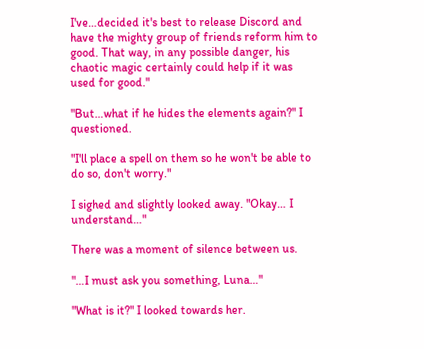I've…decided it's best to release Discord and have the mighty group of friends reform him to good. That way, in any possible danger, his chaotic magic certainly could help if it was used for good."

"But…what if he hides the elements again?" I questioned.

"I'll place a spell on them so he won't be able to do so, don't worry."

I sighed and slightly looked away. "Okay… I understand…"

There was a moment of silence between us.

"…I must ask you something, Luna…"

"What is it?" I looked towards her.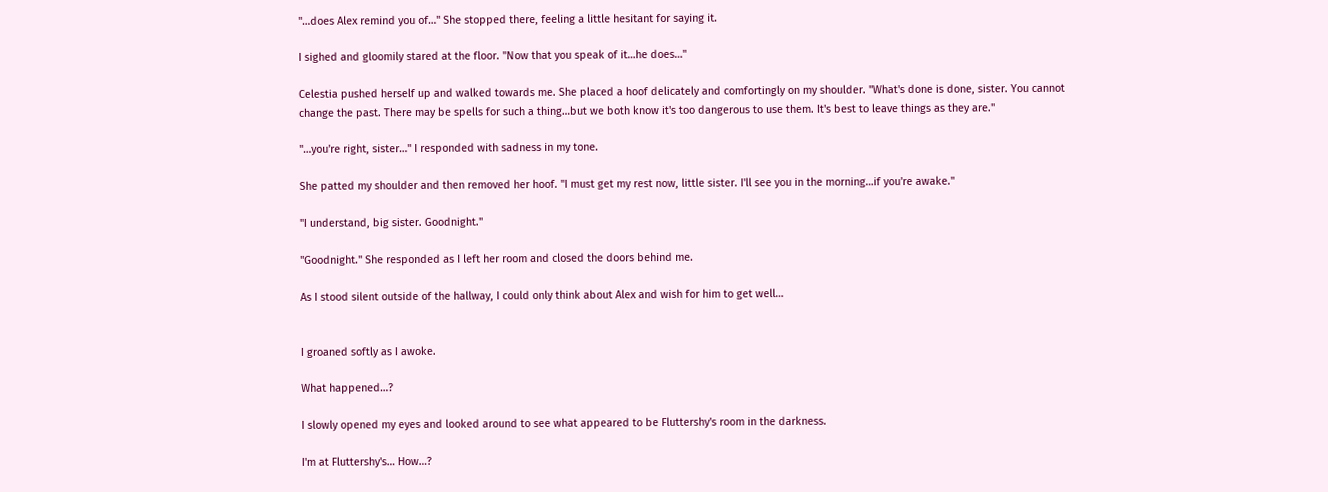"…does Alex remind you of…" She stopped there, feeling a little hesitant for saying it.

I sighed and gloomily stared at the floor. "Now that you speak of it…he does…"

Celestia pushed herself up and walked towards me. She placed a hoof delicately and comfortingly on my shoulder. "What's done is done, sister. You cannot change the past. There may be spells for such a thing…but we both know it's too dangerous to use them. It's best to leave things as they are."

"…you're right, sister…" I responded with sadness in my tone.

She patted my shoulder and then removed her hoof. "I must get my rest now, little sister. I'll see you in the morning…if you're awake."

"I understand, big sister. Goodnight."

"Goodnight." She responded as I left her room and closed the doors behind me.

As I stood silent outside of the hallway, I could only think about Alex and wish for him to get well…


I groaned softly as I awoke.

What happened…?

I slowly opened my eyes and looked around to see what appeared to be Fluttershy's room in the darkness.

I'm at Fluttershy's… How…?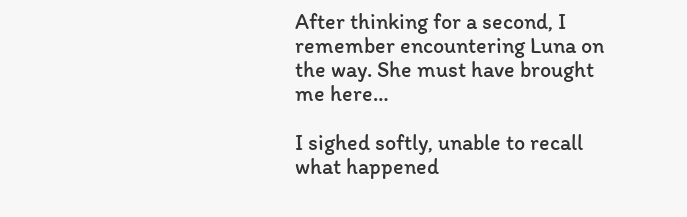After thinking for a second, I remember encountering Luna on the way. She must have brought me here…

I sighed softly, unable to recall what happened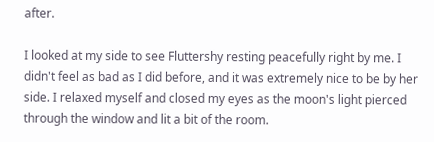after.

I looked at my side to see Fluttershy resting peacefully right by me. I didn't feel as bad as I did before, and it was extremely nice to be by her side. I relaxed myself and closed my eyes as the moon's light pierced through the window and lit a bit of the room.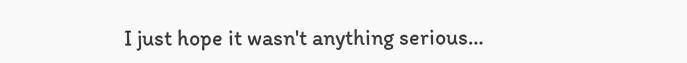I just hope it wasn't anything serious…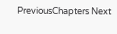PreviousChapters Next